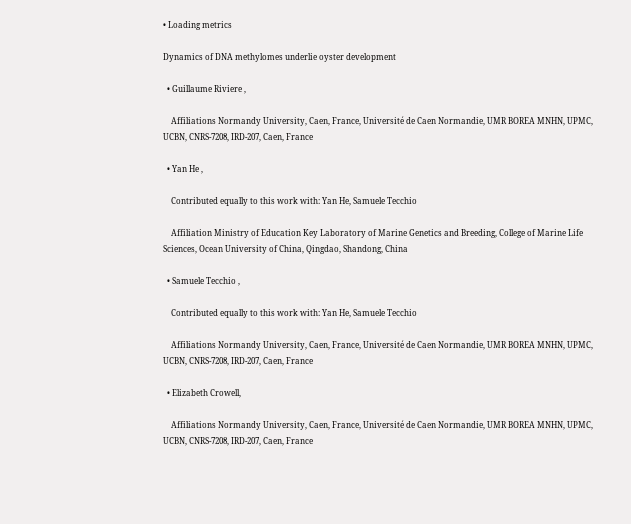• Loading metrics

Dynamics of DNA methylomes underlie oyster development

  • Guillaume Riviere ,

    Affiliations Normandy University, Caen, France, Université de Caen Normandie, UMR BOREA MNHN, UPMC, UCBN, CNRS-7208, IRD-207, Caen, France

  • Yan He ,

    Contributed equally to this work with: Yan He, Samuele Tecchio

    Affiliation Ministry of Education Key Laboratory of Marine Genetics and Breeding, College of Marine Life Sciences, Ocean University of China, Qingdao, Shandong, China

  • Samuele Tecchio ,

    Contributed equally to this work with: Yan He, Samuele Tecchio

    Affiliations Normandy University, Caen, France, Université de Caen Normandie, UMR BOREA MNHN, UPMC, UCBN, CNRS-7208, IRD-207, Caen, France

  • Elizabeth Crowell,

    Affiliations Normandy University, Caen, France, Université de Caen Normandie, UMR BOREA MNHN, UPMC, UCBN, CNRS-7208, IRD-207, Caen, France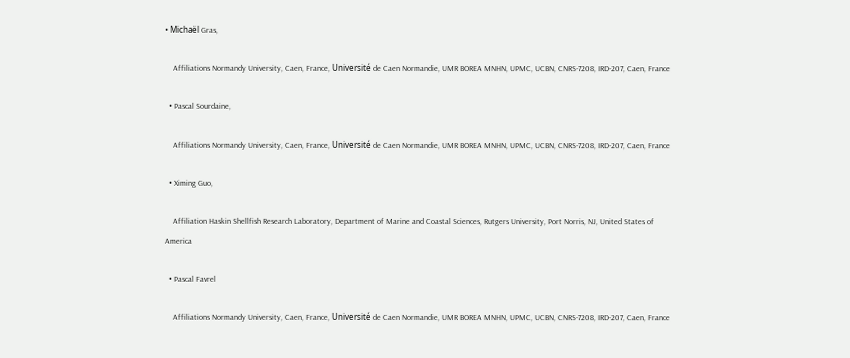• Michaël Gras,

    Affiliations Normandy University, Caen, France, Université de Caen Normandie, UMR BOREA MNHN, UPMC, UCBN, CNRS-7208, IRD-207, Caen, France

  • Pascal Sourdaine,

    Affiliations Normandy University, Caen, France, Université de Caen Normandie, UMR BOREA MNHN, UPMC, UCBN, CNRS-7208, IRD-207, Caen, France

  • Ximing Guo,

    Affiliation Haskin Shellfish Research Laboratory, Department of Marine and Coastal Sciences, Rutgers University, Port Norris, NJ, United States of America

  • Pascal Favrel

    Affiliations Normandy University, Caen, France, Université de Caen Normandie, UMR BOREA MNHN, UPMC, UCBN, CNRS-7208, IRD-207, Caen, France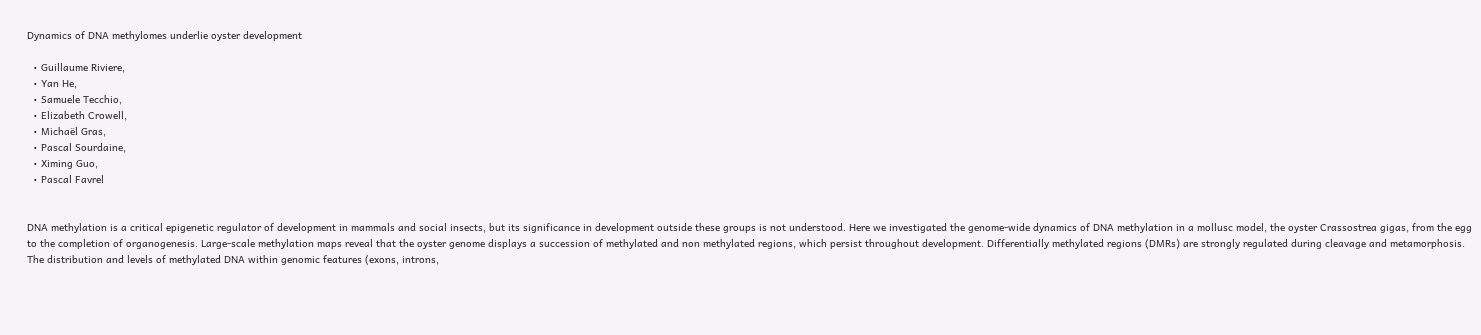Dynamics of DNA methylomes underlie oyster development

  • Guillaume Riviere,
  • Yan He,
  • Samuele Tecchio,
  • Elizabeth Crowell,
  • Michaël Gras,
  • Pascal Sourdaine,
  • Ximing Guo,
  • Pascal Favrel


DNA methylation is a critical epigenetic regulator of development in mammals and social insects, but its significance in development outside these groups is not understood. Here we investigated the genome-wide dynamics of DNA methylation in a mollusc model, the oyster Crassostrea gigas, from the egg to the completion of organogenesis. Large-scale methylation maps reveal that the oyster genome displays a succession of methylated and non methylated regions, which persist throughout development. Differentially methylated regions (DMRs) are strongly regulated during cleavage and metamorphosis. The distribution and levels of methylated DNA within genomic features (exons, introns,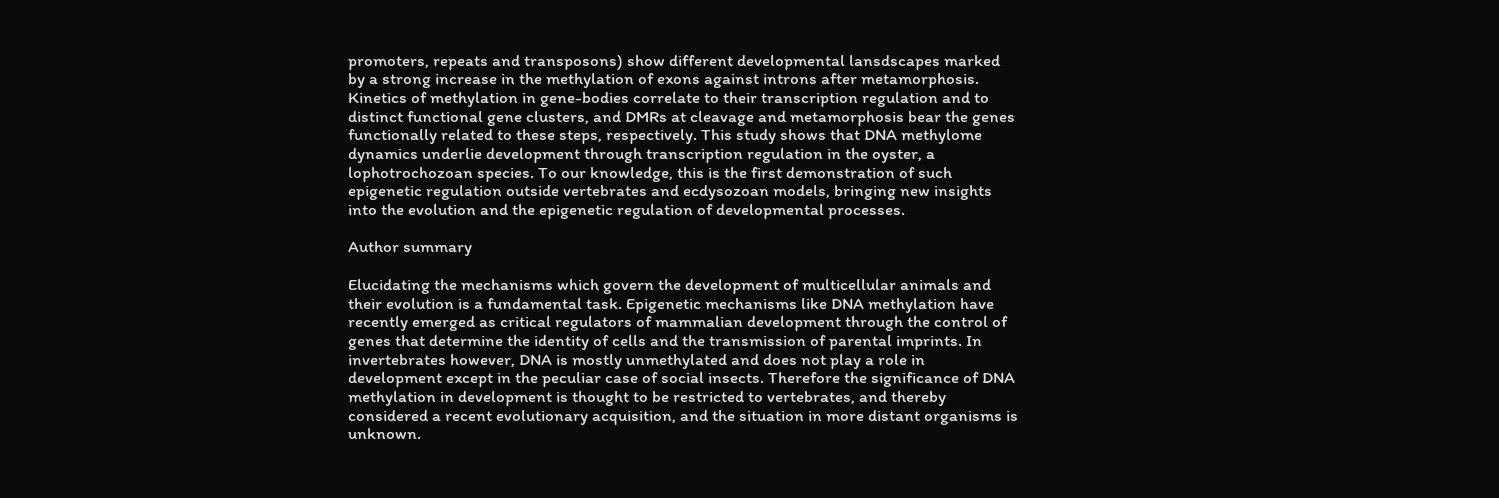promoters, repeats and transposons) show different developmental lansdscapes marked by a strong increase in the methylation of exons against introns after metamorphosis. Kinetics of methylation in gene-bodies correlate to their transcription regulation and to distinct functional gene clusters, and DMRs at cleavage and metamorphosis bear the genes functionally related to these steps, respectively. This study shows that DNA methylome dynamics underlie development through transcription regulation in the oyster, a lophotrochozoan species. To our knowledge, this is the first demonstration of such epigenetic regulation outside vertebrates and ecdysozoan models, bringing new insights into the evolution and the epigenetic regulation of developmental processes.

Author summary

Elucidating the mechanisms which govern the development of multicellular animals and their evolution is a fundamental task. Epigenetic mechanisms like DNA methylation have recently emerged as critical regulators of mammalian development through the control of genes that determine the identity of cells and the transmission of parental imprints. In invertebrates however, DNA is mostly unmethylated and does not play a role in development except in the peculiar case of social insects. Therefore the significance of DNA methylation in development is thought to be restricted to vertebrates, and thereby considered a recent evolutionary acquisition, and the situation in more distant organisms is unknown.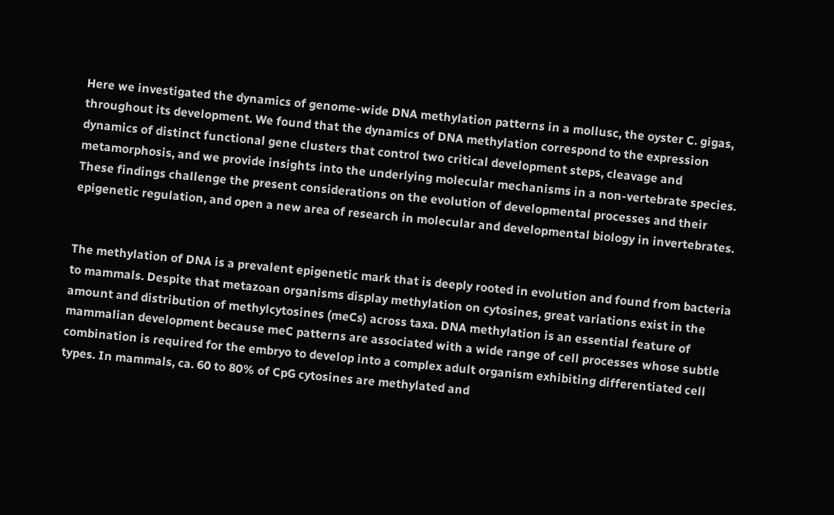Here we investigated the dynamics of genome-wide DNA methylation patterns in a mollusc, the oyster C. gigas, throughout its development. We found that the dynamics of DNA methylation correspond to the expression dynamics of distinct functional gene clusters that control two critical development steps, cleavage and metamorphosis, and we provide insights into the underlying molecular mechanisms in a non-vertebrate species. These findings challenge the present considerations on the evolution of developmental processes and their epigenetic regulation, and open a new area of research in molecular and developmental biology in invertebrates.


The methylation of DNA is a prevalent epigenetic mark that is deeply rooted in evolution and found from bacteria to mammals. Despite that metazoan organisms display methylation on cytosines, great variations exist in the amount and distribution of methylcytosines (meCs) across taxa. DNA methylation is an essential feature of mammalian development because meC patterns are associated with a wide range of cell processes whose subtle combination is required for the embryo to develop into a complex adult organism exhibiting differentiated cell types. In mammals, ca. 60 to 80% of CpG cytosines are methylated and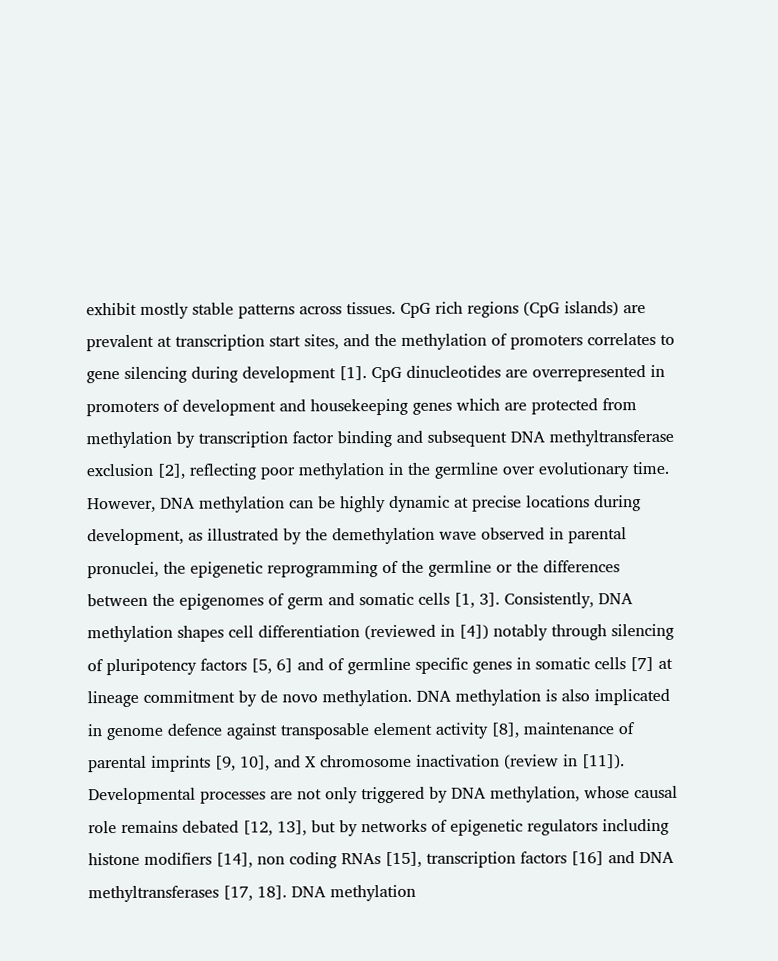exhibit mostly stable patterns across tissues. CpG rich regions (CpG islands) are prevalent at transcription start sites, and the methylation of promoters correlates to gene silencing during development [1]. CpG dinucleotides are overrepresented in promoters of development and housekeeping genes which are protected from methylation by transcription factor binding and subsequent DNA methyltransferase exclusion [2], reflecting poor methylation in the germline over evolutionary time. However, DNA methylation can be highly dynamic at precise locations during development, as illustrated by the demethylation wave observed in parental pronuclei, the epigenetic reprogramming of the germline or the differences between the epigenomes of germ and somatic cells [1, 3]. Consistently, DNA methylation shapes cell differentiation (reviewed in [4]) notably through silencing of pluripotency factors [5, 6] and of germline specific genes in somatic cells [7] at lineage commitment by de novo methylation. DNA methylation is also implicated in genome defence against transposable element activity [8], maintenance of parental imprints [9, 10], and X chromosome inactivation (review in [11]). Developmental processes are not only triggered by DNA methylation, whose causal role remains debated [12, 13], but by networks of epigenetic regulators including histone modifiers [14], non coding RNAs [15], transcription factors [16] and DNA methyltransferases [17, 18]. DNA methylation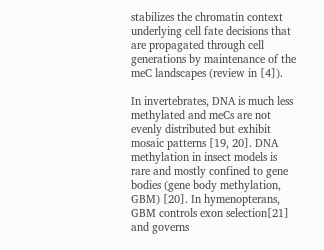stabilizes the chromatin context underlying cell fate decisions that are propagated through cell generations by maintenance of the meC landscapes (review in [4]).

In invertebrates, DNA is much less methylated and meCs are not evenly distributed but exhibit mosaic patterns [19, 20]. DNA methylation in insect models is rare and mostly confined to gene bodies (gene body methylation, GBM) [20]. In hymenopterans, GBM controls exon selection[21] and governs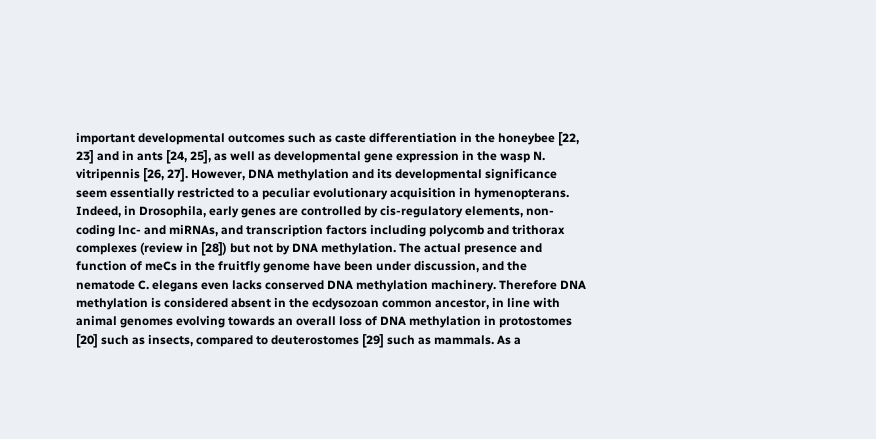important developmental outcomes such as caste differentiation in the honeybee [22, 23] and in ants [24, 25], as well as developmental gene expression in the wasp N. vitripennis [26, 27]. However, DNA methylation and its developmental significance seem essentially restricted to a peculiar evolutionary acquisition in hymenopterans. Indeed, in Drosophila, early genes are controlled by cis-regulatory elements, non-coding lnc- and miRNAs, and transcription factors including polycomb and trithorax complexes (review in [28]) but not by DNA methylation. The actual presence and function of meCs in the fruitfly genome have been under discussion, and the nematode C. elegans even lacks conserved DNA methylation machinery. Therefore DNA methylation is considered absent in the ecdysozoan common ancestor, in line with animal genomes evolving towards an overall loss of DNA methylation in protostomes [20] such as insects, compared to deuterostomes [29] such as mammals. As a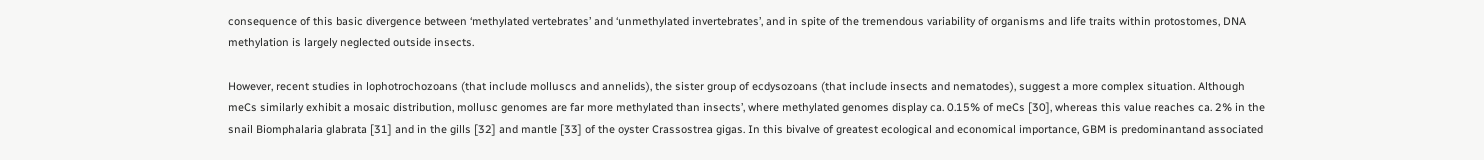consequence of this basic divergence between ‘methylated vertebrates’ and ‘unmethylated invertebrates’, and in spite of the tremendous variability of organisms and life traits within protostomes, DNA methylation is largely neglected outside insects.

However, recent studies in lophotrochozoans (that include molluscs and annelids), the sister group of ecdysozoans (that include insects and nematodes), suggest a more complex situation. Although meCs similarly exhibit a mosaic distribution, mollusc genomes are far more methylated than insects’, where methylated genomes display ca. 0.15% of meCs [30], whereas this value reaches ca. 2% in the snail Biomphalaria glabrata [31] and in the gills [32] and mantle [33] of the oyster Crassostrea gigas. In this bivalve of greatest ecological and economical importance, GBM is predominantand associated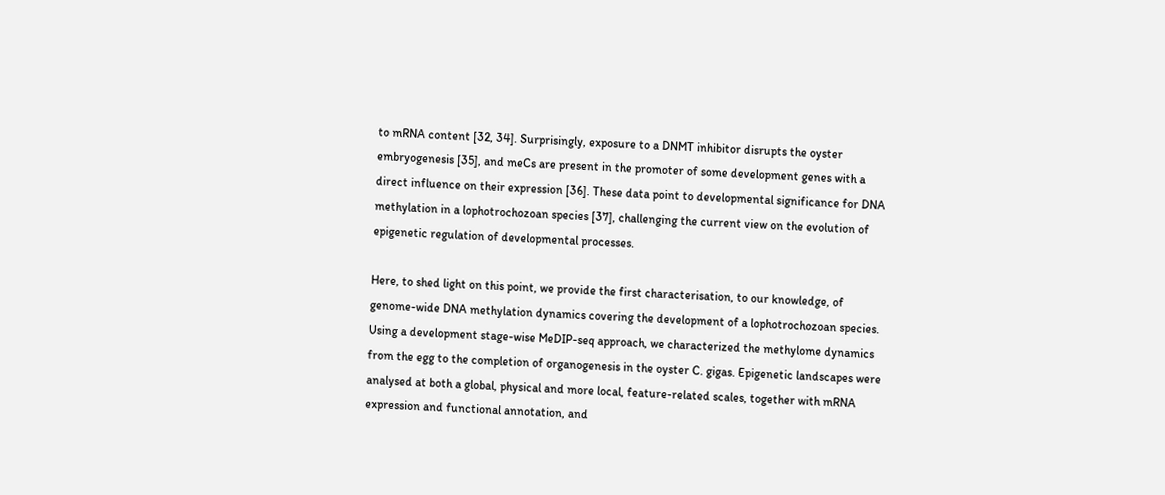to mRNA content [32, 34]. Surprisingly, exposure to a DNMT inhibitor disrupts the oyster embryogenesis [35], and meCs are present in the promoter of some development genes with a direct influence on their expression [36]. These data point to developmental significance for DNA methylation in a lophotrochozoan species [37], challenging the current view on the evolution of epigenetic regulation of developmental processes.

Here, to shed light on this point, we provide the first characterisation, to our knowledge, of genome-wide DNA methylation dynamics covering the development of a lophotrochozoan species. Using a development stage-wise MeDIP-seq approach, we characterized the methylome dynamics from the egg to the completion of organogenesis in the oyster C. gigas. Epigenetic landscapes were analysed at both a global, physical and more local, feature-related scales, together with mRNA expression and functional annotation, and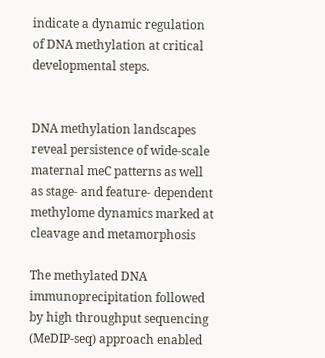indicate a dynamic regulation of DNA methylation at critical developmental steps.


DNA methylation landscapes reveal persistence of wide-scale maternal meC patterns as well as stage- and feature- dependent methylome dynamics marked at cleavage and metamorphosis

The methylated DNA immunoprecipitation followed by high throughput sequencing (MeDIP-seq) approach enabled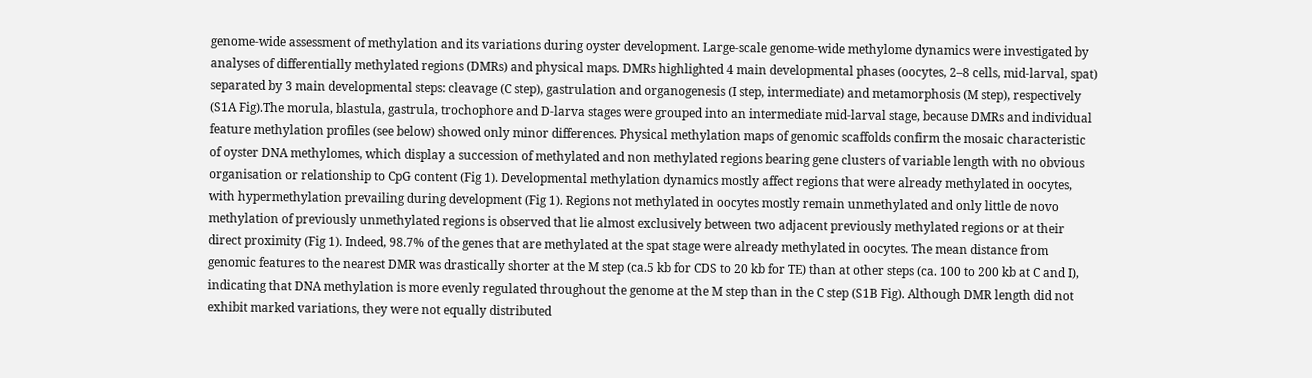genome-wide assessment of methylation and its variations during oyster development. Large-scale genome-wide methylome dynamics were investigated by analyses of differentially methylated regions (DMRs) and physical maps. DMRs highlighted 4 main developmental phases (oocytes, 2–8 cells, mid-larval, spat) separated by 3 main developmental steps: cleavage (C step), gastrulation and organogenesis (I step, intermediate) and metamorphosis (M step), respectively (S1A Fig).The morula, blastula, gastrula, trochophore and D-larva stages were grouped into an intermediate mid-larval stage, because DMRs and individual feature methylation profiles (see below) showed only minor differences. Physical methylation maps of genomic scaffolds confirm the mosaic characteristic of oyster DNA methylomes, which display a succession of methylated and non methylated regions bearing gene clusters of variable length with no obvious organisation or relationship to CpG content (Fig 1). Developmental methylation dynamics mostly affect regions that were already methylated in oocytes, with hypermethylation prevailing during development (Fig 1). Regions not methylated in oocytes mostly remain unmethylated and only little de novo methylation of previously unmethylated regions is observed that lie almost exclusively between two adjacent previously methylated regions or at their direct proximity (Fig 1). Indeed, 98.7% of the genes that are methylated at the spat stage were already methylated in oocytes. The mean distance from genomic features to the nearest DMR was drastically shorter at the M step (ca.5 kb for CDS to 20 kb for TE) than at other steps (ca. 100 to 200 kb at C and I), indicating that DNA methylation is more evenly regulated throughout the genome at the M step than in the C step (S1B Fig). Although DMR length did not exhibit marked variations, they were not equally distributed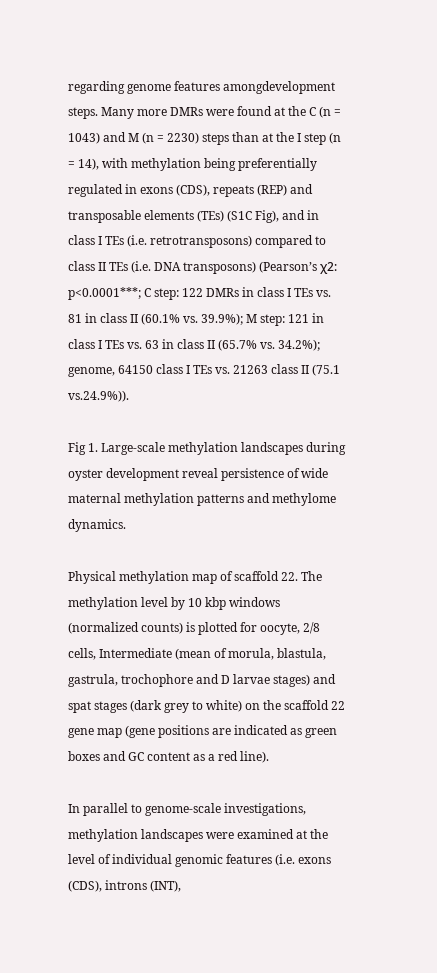regarding genome features amongdevelopment steps. Many more DMRs were found at the C (n = 1043) and M (n = 2230) steps than at the I step (n = 14), with methylation being preferentially regulated in exons (CDS), repeats (REP) and transposable elements (TEs) (S1C Fig), and in class I TEs (i.e. retrotransposons) compared to class II TEs (i.e. DNA transposons) (Pearson’s χ2: p<0.0001***; C step: 122 DMRs in class I TEs vs. 81 in class II (60.1% vs. 39.9%); M step: 121 in class I TEs vs. 63 in class II (65.7% vs. 34.2%); genome, 64150 class I TEs vs. 21263 class II (75.1 vs.24.9%)).

Fig 1. Large-scale methylation landscapes during oyster development reveal persistence of wide maternal methylation patterns and methylome dynamics.

Physical methylation map of scaffold 22. The methylation level by 10 kbp windows (normalized counts) is plotted for oocyte, 2/8 cells, Intermediate (mean of morula, blastula, gastrula, trochophore and D larvae stages) and spat stages (dark grey to white) on the scaffold 22 gene map (gene positions are indicated as green boxes and GC content as a red line).

In parallel to genome-scale investigations, methylation landscapes were examined at the level of individual genomic features (i.e. exons (CDS), introns (INT),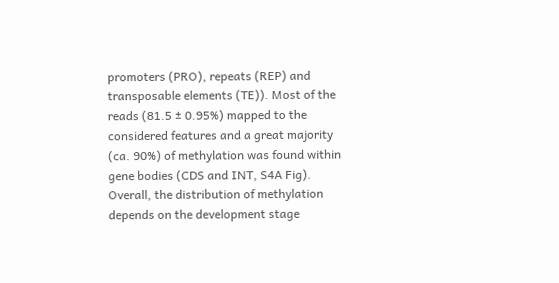promoters (PRO), repeats (REP) and transposable elements (TE)). Most of the reads (81.5 ± 0.95%) mapped to the considered features and a great majority (ca. 90%) of methylation was found within gene bodies (CDS and INT, S4A Fig). Overall, the distribution of methylation depends on the development stage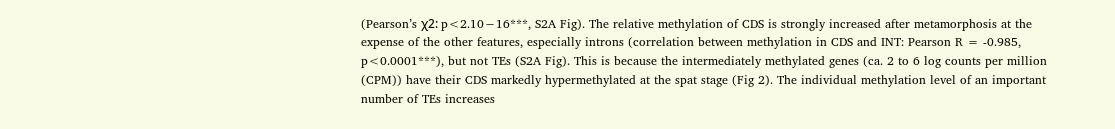(Pearson’s χ2: p<2.10−16***, S2A Fig). The relative methylation of CDS is strongly increased after metamorphosis at the expense of the other features, especially introns (correlation between methylation in CDS and INT: Pearson R = -0.985, p<0.0001***), but not TEs (S2A Fig). This is because the intermediately methylated genes (ca. 2 to 6 log counts per million (CPM)) have their CDS markedly hypermethylated at the spat stage (Fig 2). The individual methylation level of an important number of TEs increases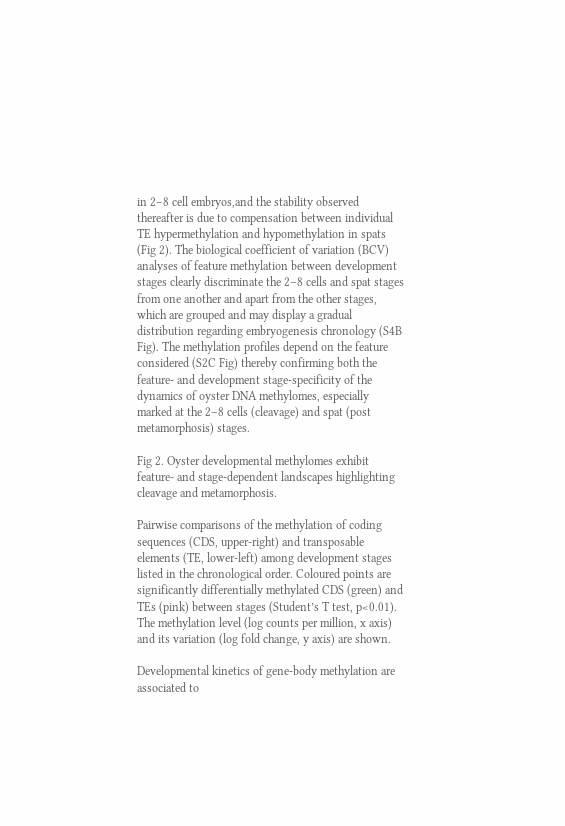in 2–8 cell embryos,and the stability observed thereafter is due to compensation between individual TE hypermethylation and hypomethylation in spats (Fig 2). The biological coefficient of variation (BCV) analyses of feature methylation between development stages clearly discriminate the 2–8 cells and spat stages from one another and apart from the other stages, which are grouped and may display a gradual distribution regarding embryogenesis chronology (S4B Fig). The methylation profiles depend on the feature considered (S2C Fig) thereby confirming both the feature- and development stage-specificity of the dynamics of oyster DNA methylomes, especially marked at the 2–8 cells (cleavage) and spat (post metamorphosis) stages.

Fig 2. Oyster developmental methylomes exhibit feature- and stage-dependent landscapes highlighting cleavage and metamorphosis.

Pairwise comparisons of the methylation of coding sequences (CDS, upper-right) and transposable elements (TE, lower-left) among development stages listed in the chronological order. Coloured points are significantly differentially methylated CDS (green) and TEs (pink) between stages (Student’s T test, p<0.01). The methylation level (log counts per million, x axis) and its variation (log fold change, y axis) are shown.

Developmental kinetics of gene-body methylation are associated to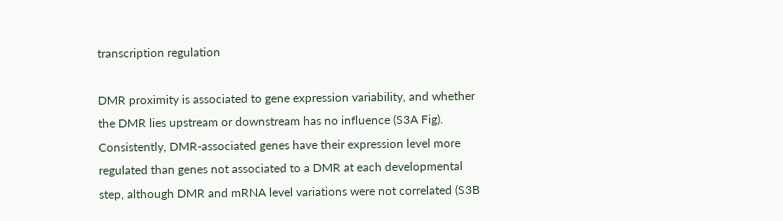transcription regulation

DMR proximity is associated to gene expression variability, and whether the DMR lies upstream or downstream has no influence (S3A Fig). Consistently, DMR-associated genes have their expression level more regulated than genes not associated to a DMR at each developmental step, although DMR and mRNA level variations were not correlated (S3B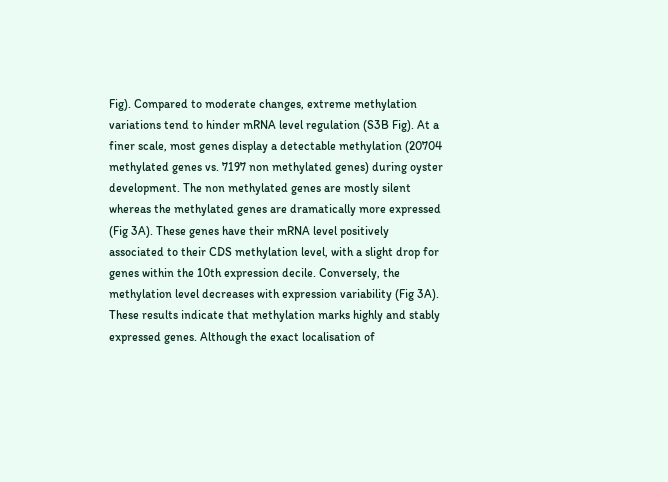Fig). Compared to moderate changes, extreme methylation variations tend to hinder mRNA level regulation (S3B Fig). At a finer scale, most genes display a detectable methylation (20704 methylated genes vs. 7197 non methylated genes) during oyster development. The non methylated genes are mostly silent whereas the methylated genes are dramatically more expressed (Fig 3A). These genes have their mRNA level positively associated to their CDS methylation level, with a slight drop for genes within the 10th expression decile. Conversely, the methylation level decreases with expression variability (Fig 3A). These results indicate that methylation marks highly and stably expressed genes. Although the exact localisation of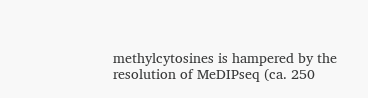methylcytosines is hampered by the resolution of MeDIPseq (ca. 250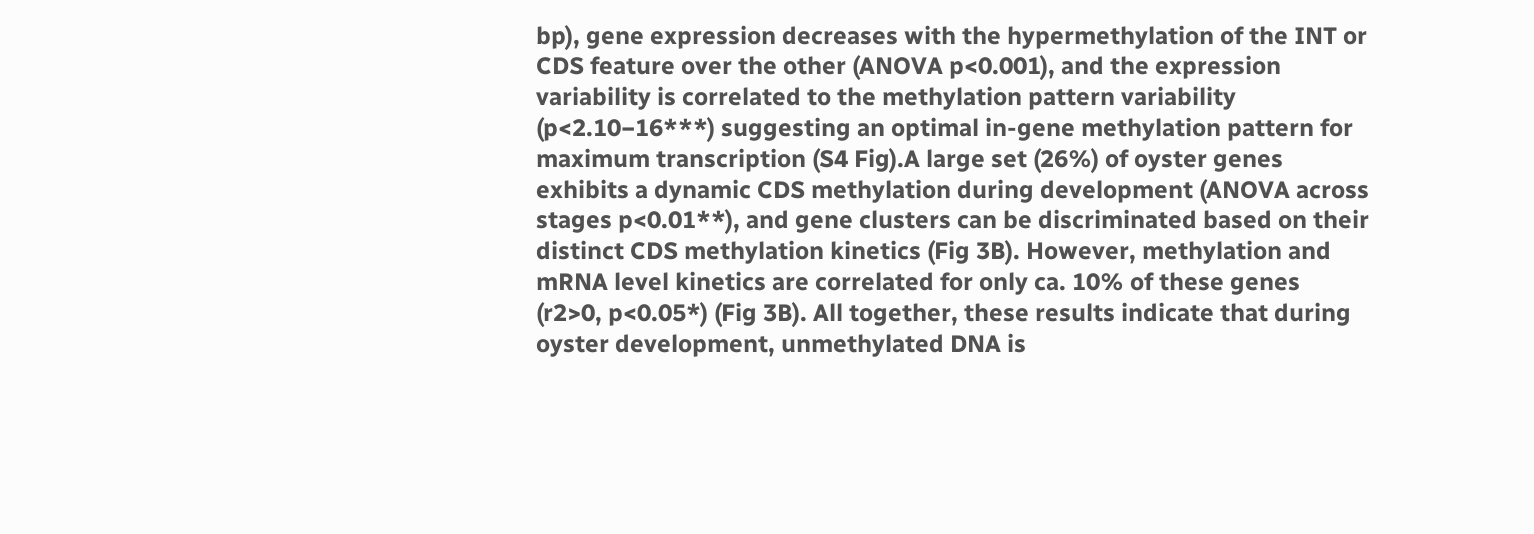bp), gene expression decreases with the hypermethylation of the INT or CDS feature over the other (ANOVA p<0.001), and the expression variability is correlated to the methylation pattern variability (p<2.10−16***) suggesting an optimal in-gene methylation pattern for maximum transcription (S4 Fig).A large set (26%) of oyster genes exhibits a dynamic CDS methylation during development (ANOVA across stages p<0.01**), and gene clusters can be discriminated based on their distinct CDS methylation kinetics (Fig 3B). However, methylation and mRNA level kinetics are correlated for only ca. 10% of these genes (r2>0, p<0.05*) (Fig 3B). All together, these results indicate that during oyster development, unmethylated DNA is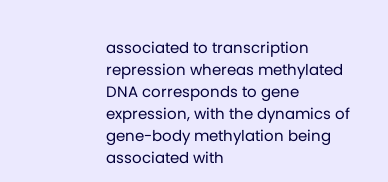associated to transcription repression whereas methylated DNA corresponds to gene expression, with the dynamics of gene-body methylation being associated with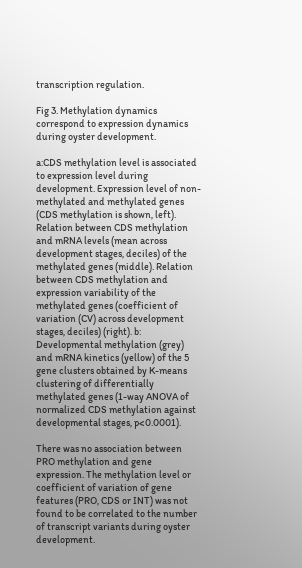transcription regulation.

Fig 3. Methylation dynamics correspond to expression dynamics during oyster development.

a:CDS methylation level is associated to expression level during development. Expression level of non-methylated and methylated genes (CDS methylation is shown, left). Relation between CDS methylation and mRNA levels (mean across development stages, deciles) of the methylated genes (middle). Relation between CDS methylation and expression variability of the methylated genes (coefficient of variation (CV) across development stages, deciles) (right). b: Developmental methylation (grey) and mRNA kinetics (yellow) of the 5 gene clusters obtained by K-means clustering of differentially methylated genes (1-way ANOVA of normalized CDS methylation against developmental stages, p<0.0001).

There was no association between PRO methylation and gene expression. The methylation level or coefficient of variation of gene features (PRO, CDS or INT) was not found to be correlated to the number of transcript variants during oyster development.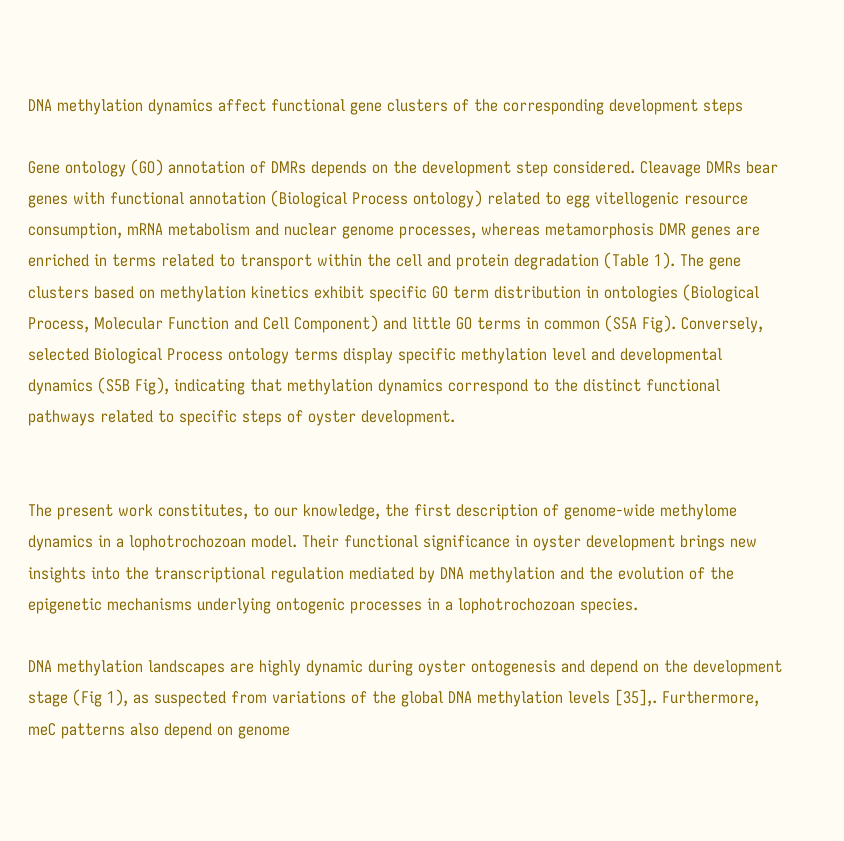DNA methylation dynamics affect functional gene clusters of the corresponding development steps

Gene ontology (GO) annotation of DMRs depends on the development step considered. Cleavage DMRs bear genes with functional annotation (Biological Process ontology) related to egg vitellogenic resource consumption, mRNA metabolism and nuclear genome processes, whereas metamorphosis DMR genes are enriched in terms related to transport within the cell and protein degradation (Table 1). The gene clusters based on methylation kinetics exhibit specific GO term distribution in ontologies (Biological Process, Molecular Function and Cell Component) and little GO terms in common (S5A Fig). Conversely, selected Biological Process ontology terms display specific methylation level and developmental dynamics (S5B Fig), indicating that methylation dynamics correspond to the distinct functional pathways related to specific steps of oyster development.


The present work constitutes, to our knowledge, the first description of genome-wide methylome dynamics in a lophotrochozoan model. Their functional significance in oyster development brings new insights into the transcriptional regulation mediated by DNA methylation and the evolution of the epigenetic mechanisms underlying ontogenic processes in a lophotrochozoan species.

DNA methylation landscapes are highly dynamic during oyster ontogenesis and depend on the development stage (Fig 1), as suspected from variations of the global DNA methylation levels [35],. Furthermore, meC patterns also depend on genome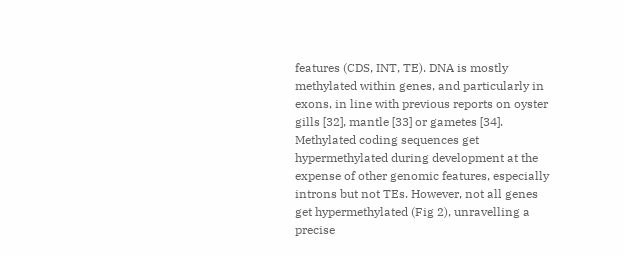features (CDS, INT, TE). DNA is mostly methylated within genes, and particularly in exons, in line with previous reports on oyster gills [32], mantle [33] or gametes [34]. Methylated coding sequences get hypermethylated during development at the expense of other genomic features, especially introns but not TEs. However, not all genes get hypermethylated (Fig 2), unravelling a precise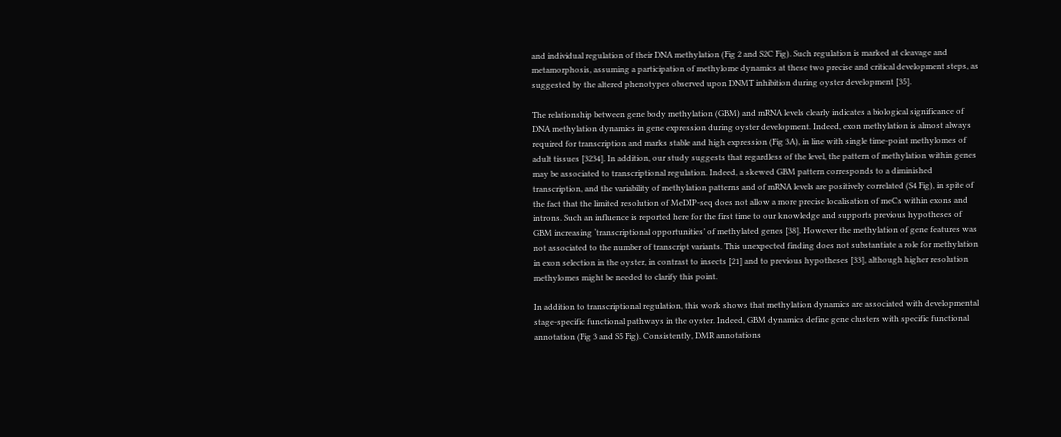and individual regulation of their DNA methylation (Fig 2 and S2C Fig). Such regulation is marked at cleavage and metamorphosis, assuming a participation of methylome dynamics at these two precise and critical development steps, as suggested by the altered phenotypes observed upon DNMT inhibition during oyster development [35].

The relationship between gene body methylation (GBM) and mRNA levels clearly indicates a biological significance of DNA methylation dynamics in gene expression during oyster development. Indeed, exon methylation is almost always required for transcription and marks stable and high expression (Fig 3A), in line with single time-point methylomes of adult tissues [3234]. In addition, our study suggests that regardless of the level, the pattern of methylation within genes may be associated to transcriptional regulation. Indeed, a skewed GBM pattern corresponds to a diminished transcription, and the variability of methylation patterns and of mRNA levels are positively correlated (S4 Fig), in spite of the fact that the limited resolution of MeDIP-seq does not allow a more precise localisation of meCs within exons and introns. Such an influence is reported here for the first time to our knowledge and supports previous hypotheses of GBM increasing ‘transcriptional opportunities’ of methylated genes [38]. However the methylation of gene features was not associated to the number of transcript variants. This unexpected finding does not substantiate a role for methylation in exon selection in the oyster, in contrast to insects [21] and to previous hypotheses [33], although higher resolution methylomes might be needed to clarify this point.

In addition to transcriptional regulation, this work shows that methylation dynamics are associated with developmental stage-specific functional pathways in the oyster. Indeed, GBM dynamics define gene clusters with specific functional annotation (Fig 3 and S5 Fig). Consistently, DMR annotations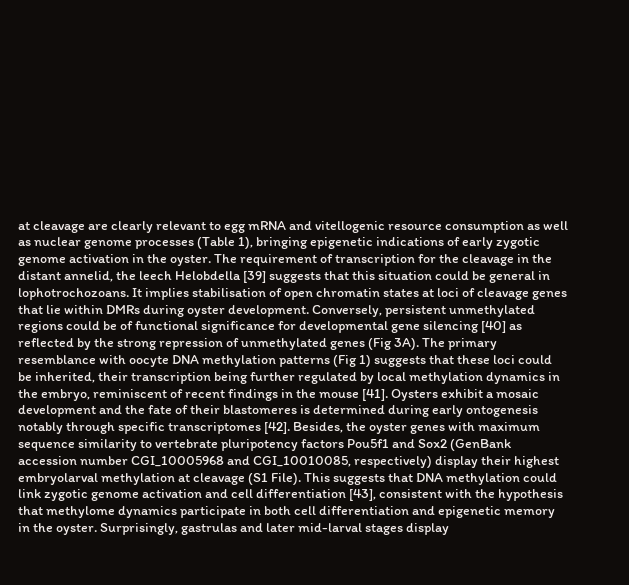at cleavage are clearly relevant to egg mRNA and vitellogenic resource consumption as well as nuclear genome processes (Table 1), bringing epigenetic indications of early zygotic genome activation in the oyster. The requirement of transcription for the cleavage in the distant annelid, the leech Helobdella [39] suggests that this situation could be general in lophotrochozoans. It implies stabilisation of open chromatin states at loci of cleavage genes that lie within DMRs during oyster development. Conversely, persistent unmethylated regions could be of functional significance for developmental gene silencing [40] as reflected by the strong repression of unmethylated genes (Fig 3A). The primary resemblance with oocyte DNA methylation patterns (Fig 1) suggests that these loci could be inherited, their transcription being further regulated by local methylation dynamics in the embryo, reminiscent of recent findings in the mouse [41]. Oysters exhibit a mosaic development and the fate of their blastomeres is determined during early ontogenesis notably through specific transcriptomes [42]. Besides, the oyster genes with maximum sequence similarity to vertebrate pluripotency factors Pou5f1 and Sox2 (GenBank accession number CGI_10005968 and CGI_10010085, respectively) display their highest embryolarval methylation at cleavage (S1 File). This suggests that DNA methylation could link zygotic genome activation and cell differentiation [43], consistent with the hypothesis that methylome dynamics participate in both cell differentiation and epigenetic memory in the oyster. Surprisingly, gastrulas and later mid-larval stages display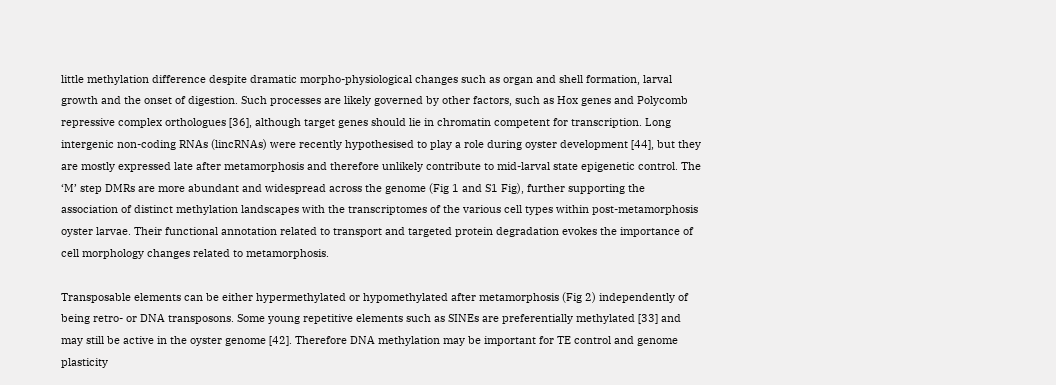little methylation difference despite dramatic morpho-physiological changes such as organ and shell formation, larval growth and the onset of digestion. Such processes are likely governed by other factors, such as Hox genes and Polycomb repressive complex orthologues [36], although target genes should lie in chromatin competent for transcription. Long intergenic non-coding RNAs (lincRNAs) were recently hypothesised to play a role during oyster development [44], but they are mostly expressed late after metamorphosis and therefore unlikely contribute to mid-larval state epigenetic control. The ‘M’ step DMRs are more abundant and widespread across the genome (Fig 1 and S1 Fig), further supporting the association of distinct methylation landscapes with the transcriptomes of the various cell types within post-metamorphosis oyster larvae. Their functional annotation related to transport and targeted protein degradation evokes the importance of cell morphology changes related to metamorphosis.

Transposable elements can be either hypermethylated or hypomethylated after metamorphosis (Fig 2) independently of being retro- or DNA transposons. Some young repetitive elements such as SINEs are preferentially methylated [33] and may still be active in the oyster genome [42]. Therefore DNA methylation may be important for TE control and genome plasticity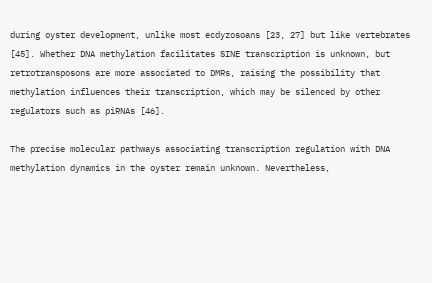during oyster development, unlike most ecdyzosoans [23, 27] but like vertebrates [45]. Whether DNA methylation facilitates SINE transcription is unknown, but retrotransposons are more associated to DMRs, raising the possibility that methylation influences their transcription, which may be silenced by other regulators such as piRNAs [46].

The precise molecular pathways associating transcription regulation with DNA methylation dynamics in the oyster remain unknown. Nevertheless,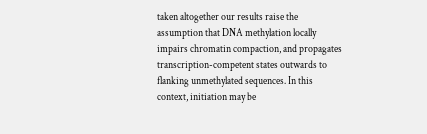taken altogether our results raise the assumption that DNA methylation locally impairs chromatin compaction, and propagates transcription-competent states outwards to flanking unmethylated sequences. In this context, initiation may be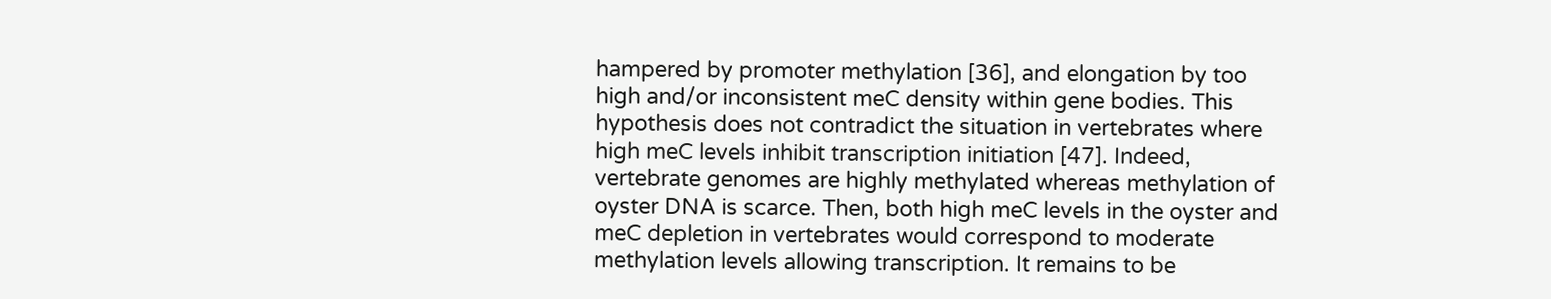hampered by promoter methylation [36], and elongation by too high and/or inconsistent meC density within gene bodies. This hypothesis does not contradict the situation in vertebrates where high meC levels inhibit transcription initiation [47]. Indeed, vertebrate genomes are highly methylated whereas methylation of oyster DNA is scarce. Then, both high meC levels in the oyster and meC depletion in vertebrates would correspond to moderate methylation levels allowing transcription. It remains to be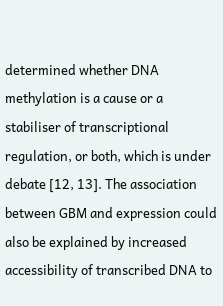determined whether DNA methylation is a cause or a stabiliser of transcriptional regulation, or both, which is under debate [12, 13]. The association between GBM and expression could also be explained by increased accessibility of transcribed DNA to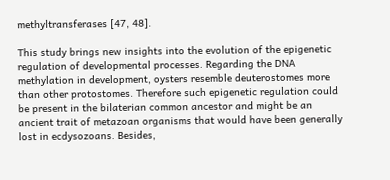methyltransferases [47, 48].

This study brings new insights into the evolution of the epigenetic regulation of developmental processes. Regarding the DNA methylation in development, oysters resemble deuterostomes more than other protostomes. Therefore such epigenetic regulation could be present in the bilaterian common ancestor and might be an ancient trait of metazoan organisms that would have been generally lost in ecdysozoans. Besides,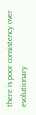there is poor consistency over evolutionary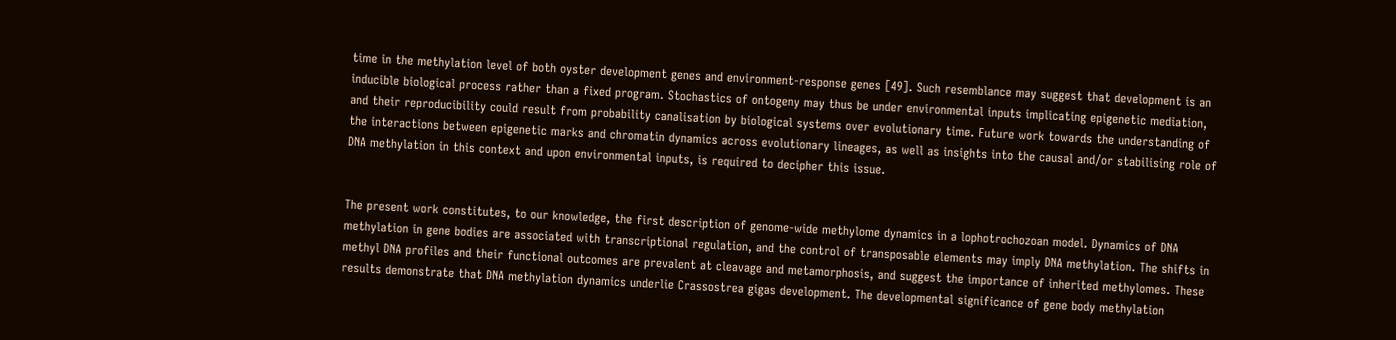time in the methylation level of both oyster development genes and environment-response genes [49]. Such resemblance may suggest that development is an inducible biological process rather than a fixed program. Stochastics of ontogeny may thus be under environmental inputs implicating epigenetic mediation, and their reproducibility could result from probability canalisation by biological systems over evolutionary time. Future work towards the understanding of the interactions between epigenetic marks and chromatin dynamics across evolutionary lineages, as well as insights into the causal and/or stabilising role of DNA methylation in this context and upon environmental inputs, is required to decipher this issue.


The present work constitutes, to our knowledge, the first description of genome-wide methylome dynamics in a lophotrochozoan model. Dynamics of DNA methylation in gene bodies are associated with transcriptional regulation, and the control of transposable elements may imply DNA methylation. The shifts in methyl DNA profiles and their functional outcomes are prevalent at cleavage and metamorphosis, and suggest the importance of inherited methylomes. These results demonstrate that DNA methylation dynamics underlie Crassostrea gigas development. The developmental significance of gene body methylation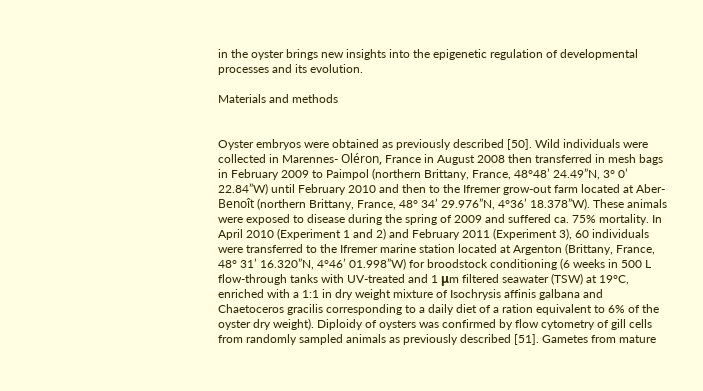in the oyster brings new insights into the epigenetic regulation of developmental processes and its evolution.

Materials and methods


Oyster embryos were obtained as previously described [50]. Wild individuals were collected in Marennes- Oléron, France in August 2008 then transferred in mesh bags in February 2009 to Paimpol (northern Brittany, France, 48°48’ 24.49”N, 3° 0’ 22.84”W) until February 2010 and then to the Ifremer grow-out farm located at Aber-Benoît (northern Brittany, France, 48° 34’ 29.976”N, 4°36’ 18.378”W). These animals were exposed to disease during the spring of 2009 and suffered ca. 75% mortality. In April 2010 (Experiment 1 and 2) and February 2011 (Experiment 3), 60 individuals were transferred to the Ifremer marine station located at Argenton (Brittany, France, 48° 31’ 16.320”N, 4°46’ 01.998”W) for broodstock conditioning (6 weeks in 500 L flow-through tanks with UV-treated and 1 μm filtered seawater (TSW) at 19°C, enriched with a 1:1 in dry weight mixture of Isochrysis affinis galbana and Chaetoceros gracilis corresponding to a daily diet of a ration equivalent to 6% of the oyster dry weight). Diploidy of oysters was confirmed by flow cytometry of gill cells from randomly sampled animals as previously described [51]. Gametes from mature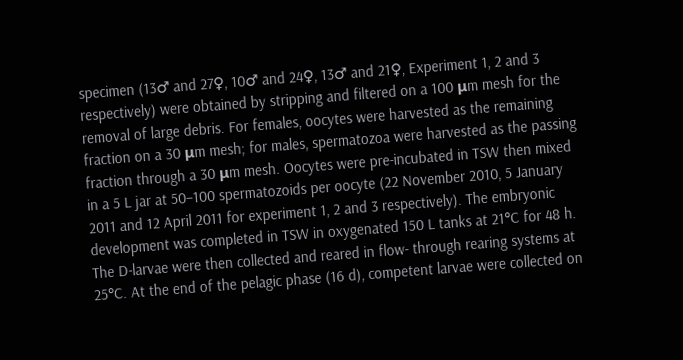specimen (13♂ and 27♀, 10♂ and 24♀, 13♂ and 21♀, Experiment 1, 2 and 3 respectively) were obtained by stripping and filtered on a 100 μm mesh for the removal of large debris. For females, oocytes were harvested as the remaining fraction on a 30 μm mesh; for males, spermatozoa were harvested as the passing fraction through a 30 μm mesh. Oocytes were pre-incubated in TSW then mixed in a 5 L jar at 50–100 spermatozoids per oocyte (22 November 2010, 5 January 2011 and 12 April 2011 for experiment 1, 2 and 3 respectively). The embryonic development was completed in TSW in oxygenated 150 L tanks at 21°C for 48 h. The D-larvae were then collected and reared in flow- through rearing systems at 25°C. At the end of the pelagic phase (16 d), competent larvae were collected on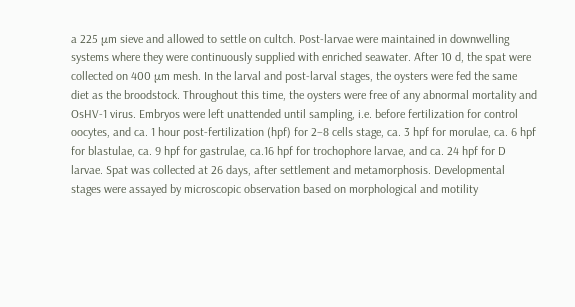a 225 μm sieve and allowed to settle on cultch. Post-larvae were maintained in downwelling systems where they were continuously supplied with enriched seawater. After 10 d, the spat were collected on 400 μm mesh. In the larval and post-larval stages, the oysters were fed the same diet as the broodstock. Throughout this time, the oysters were free of any abnormal mortality and OsHV-1 virus. Embryos were left unattended until sampling, i.e. before fertilization for control oocytes, and ca. 1 hour post-fertilization (hpf) for 2–8 cells stage, ca. 3 hpf for morulae, ca. 6 hpf for blastulae, ca. 9 hpf for gastrulae, ca.16 hpf for trochophore larvae, and ca. 24 hpf for D larvae. Spat was collected at 26 days, after settlement and metamorphosis. Developmental stages were assayed by microscopic observation based on morphological and motility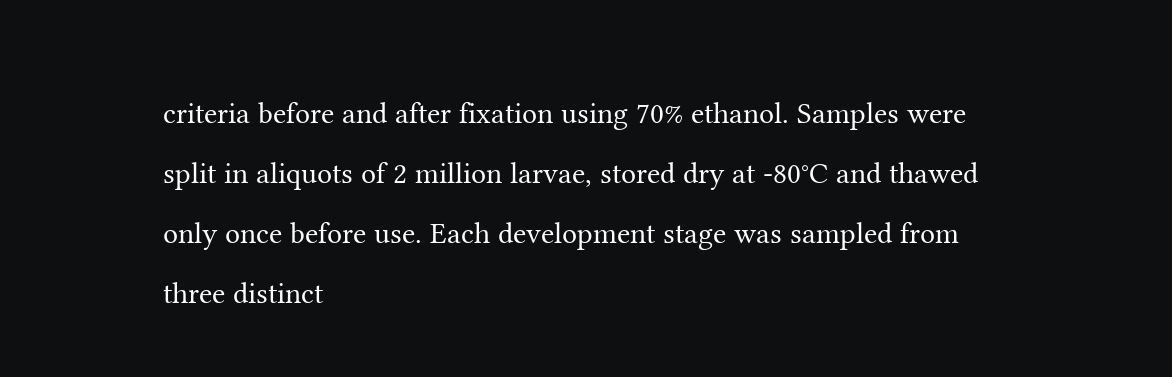criteria before and after fixation using 70% ethanol. Samples were split in aliquots of 2 million larvae, stored dry at -80°C and thawed only once before use. Each development stage was sampled from three distinct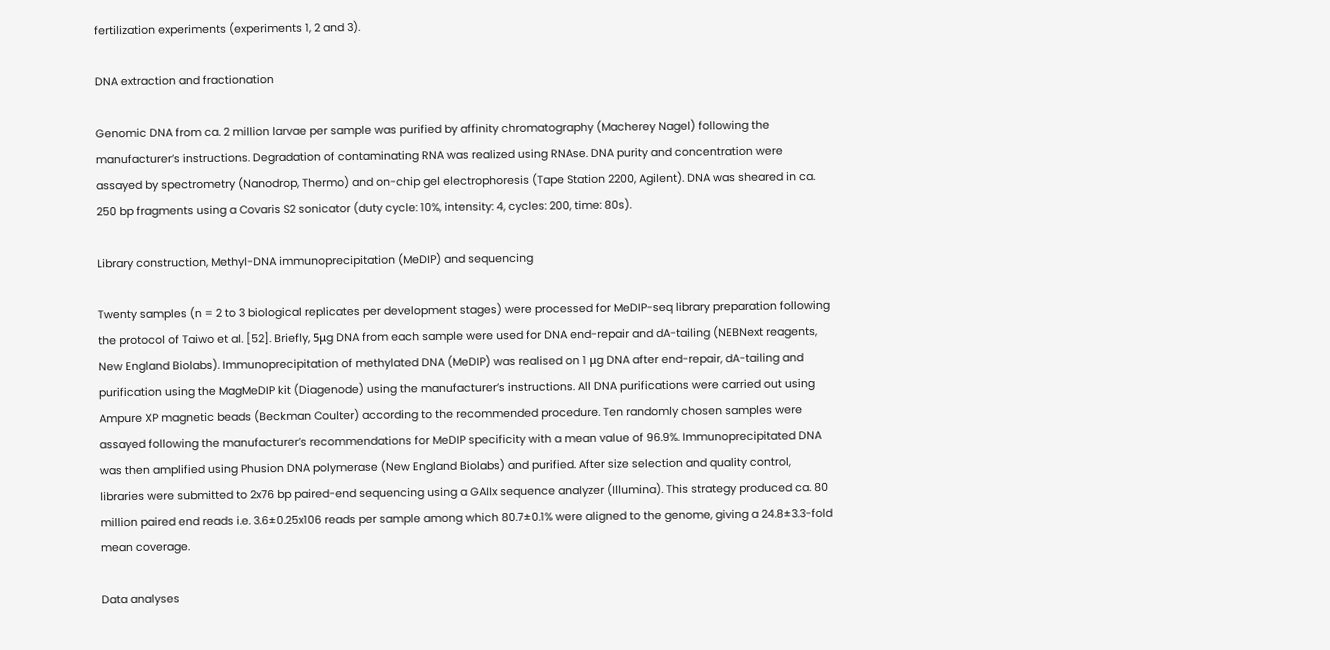fertilization experiments (experiments 1, 2 and 3).

DNA extraction and fractionation

Genomic DNA from ca. 2 million larvae per sample was purified by affinity chromatography (Macherey Nagel) following the manufacturer’s instructions. Degradation of contaminating RNA was realized using RNAse. DNA purity and concentration were assayed by spectrometry (Nanodrop, Thermo) and on-chip gel electrophoresis (Tape Station 2200, Agilent). DNA was sheared in ca. 250 bp fragments using a Covaris S2 sonicator (duty cycle: 10%, intensity: 4, cycles: 200, time: 80s).

Library construction, Methyl-DNA immunoprecipitation (MeDIP) and sequencing

Twenty samples (n = 2 to 3 biological replicates per development stages) were processed for MeDIP-seq library preparation following the protocol of Taiwo et al. [52]. Briefly, 5μg DNA from each sample were used for DNA end-repair and dA-tailing (NEBNext reagents, New England Biolabs). Immunoprecipitation of methylated DNA (MeDIP) was realised on 1 μg DNA after end-repair, dA-tailing and purification using the MagMeDIP kit (Diagenode) using the manufacturer’s instructions. All DNA purifications were carried out using Ampure XP magnetic beads (Beckman Coulter) according to the recommended procedure. Ten randomly chosen samples were assayed following the manufacturer’s recommendations for MeDIP specificity with a mean value of 96.9%. Immunoprecipitated DNA was then amplified using Phusion DNA polymerase (New England Biolabs) and purified. After size selection and quality control, libraries were submitted to 2x76 bp paired-end sequencing using a GAIIx sequence analyzer (Illumina). This strategy produced ca. 80 million paired end reads i.e. 3.6±0.25x106 reads per sample among which 80.7±0.1% were aligned to the genome, giving a 24.8±3.3-fold mean coverage.

Data analyses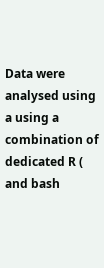Data were analysed using a using a combination of dedicated R ( and bash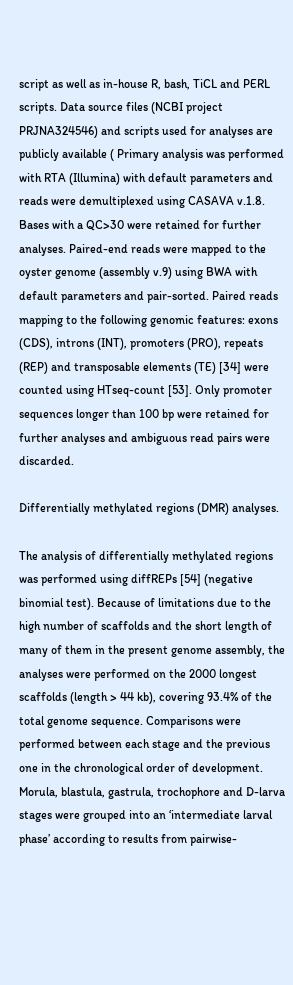script as well as in-house R, bash, TiCL and PERL scripts. Data source files (NCBI project PRJNA324546) and scripts used for analyses are publicly available ( Primary analysis was performed with RTA (Illumina) with default parameters and reads were demultiplexed using CASAVA v.1.8. Bases with a QC>30 were retained for further analyses. Paired-end reads were mapped to the oyster genome (assembly v.9) using BWA with default parameters and pair-sorted. Paired reads mapping to the following genomic features: exons (CDS), introns (INT), promoters (PRO), repeats (REP) and transposable elements (TE) [34] were counted using HTseq-count [53]. Only promoter sequences longer than 100 bp were retained for further analyses and ambiguous read pairs were discarded.

Differentially methylated regions (DMR) analyses.

The analysis of differentially methylated regions was performed using diffREPs [54] (negative binomial test). Because of limitations due to the high number of scaffolds and the short length of many of them in the present genome assembly, the analyses were performed on the 2000 longest scaffolds (length > 44 kb), covering 93.4% of the total genome sequence. Comparisons were performed between each stage and the previous one in the chronological order of development. Morula, blastula, gastrula, trochophore and D-larva stages were grouped into an ‘intermediate larval phase’ according to results from pairwise-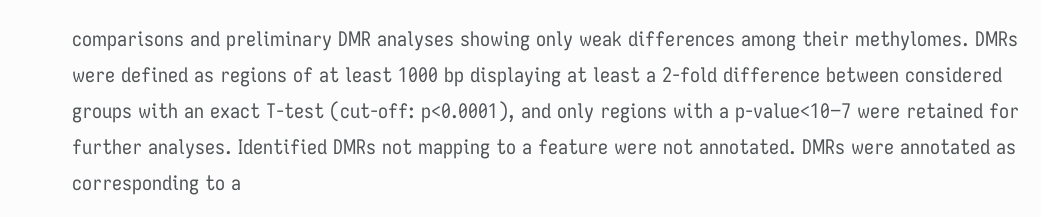comparisons and preliminary DMR analyses showing only weak differences among their methylomes. DMRs were defined as regions of at least 1000 bp displaying at least a 2-fold difference between considered groups with an exact T-test (cut-off: p<0.0001), and only regions with a p-value<10−7 were retained for further analyses. Identified DMRs not mapping to a feature were not annotated. DMRs were annotated as corresponding to a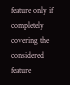feature only if completely covering the considered feature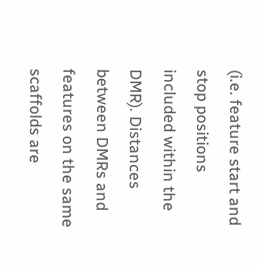(i.e. feature start and stop positions included within the DMR). Distances between DMRs and features on the same scaffolds are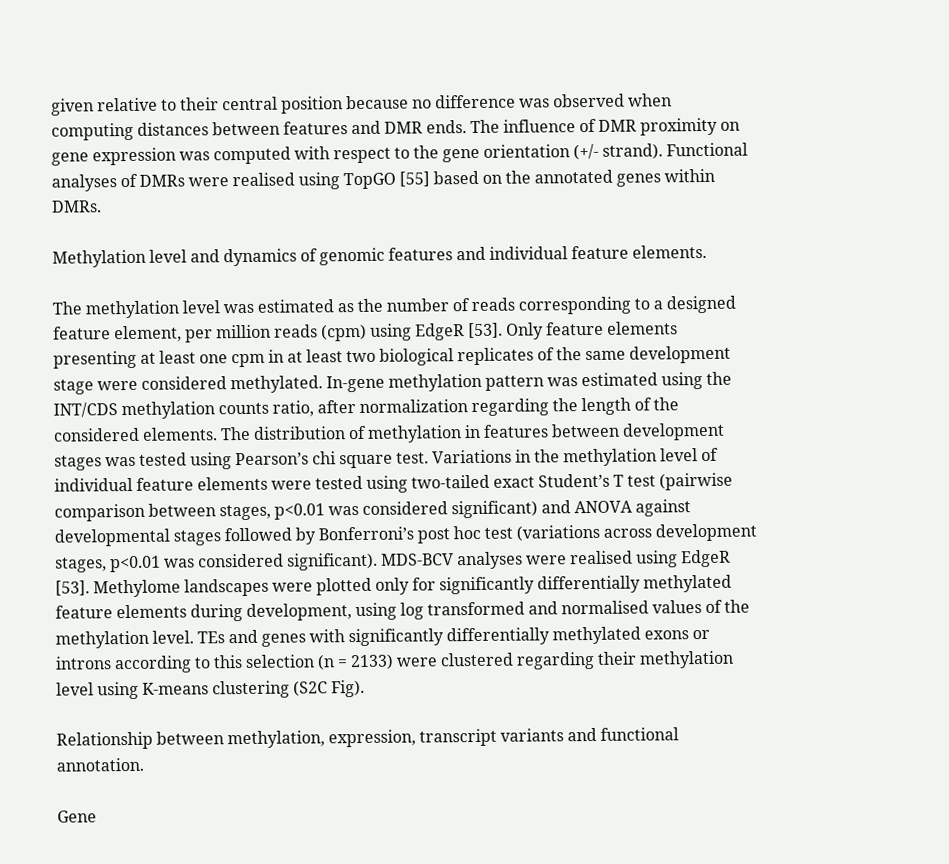given relative to their central position because no difference was observed when computing distances between features and DMR ends. The influence of DMR proximity on gene expression was computed with respect to the gene orientation (+/- strand). Functional analyses of DMRs were realised using TopGO [55] based on the annotated genes within DMRs.

Methylation level and dynamics of genomic features and individual feature elements.

The methylation level was estimated as the number of reads corresponding to a designed feature element, per million reads (cpm) using EdgeR [53]. Only feature elements presenting at least one cpm in at least two biological replicates of the same development stage were considered methylated. In-gene methylation pattern was estimated using the INT/CDS methylation counts ratio, after normalization regarding the length of the considered elements. The distribution of methylation in features between development stages was tested using Pearson’s chi square test. Variations in the methylation level of individual feature elements were tested using two-tailed exact Student’s T test (pairwise comparison between stages, p<0.01 was considered significant) and ANOVA against developmental stages followed by Bonferroni’s post hoc test (variations across development stages, p<0.01 was considered significant). MDS-BCV analyses were realised using EdgeR [53]. Methylome landscapes were plotted only for significantly differentially methylated feature elements during development, using log transformed and normalised values of the methylation level. TEs and genes with significantly differentially methylated exons or introns according to this selection (n = 2133) were clustered regarding their methylation level using K-means clustering (S2C Fig).

Relationship between methylation, expression, transcript variants and functional annotation.

Gene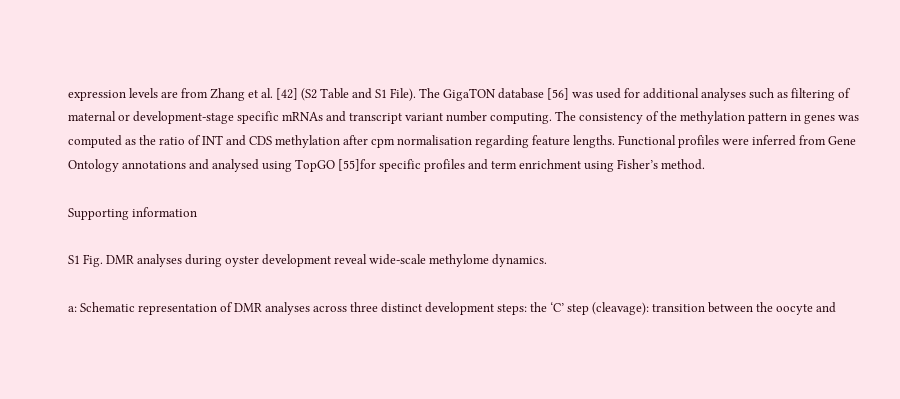expression levels are from Zhang et al. [42] (S2 Table and S1 File). The GigaTON database [56] was used for additional analyses such as filtering of maternal or development-stage specific mRNAs and transcript variant number computing. The consistency of the methylation pattern in genes was computed as the ratio of INT and CDS methylation after cpm normalisation regarding feature lengths. Functional profiles were inferred from Gene Ontology annotations and analysed using TopGO [55]for specific profiles and term enrichment using Fisher’s method.

Supporting information

S1 Fig. DMR analyses during oyster development reveal wide-scale methylome dynamics.

a: Schematic representation of DMR analyses across three distinct development steps: the ‘C’ step (cleavage): transition between the oocyte and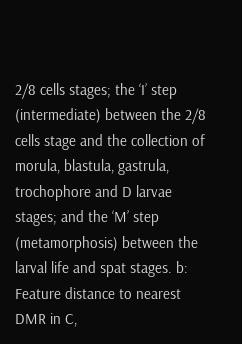2/8 cells stages; the ‘I’ step (intermediate) between the 2/8 cells stage and the collection of morula, blastula, gastrula, trochophore and D larvae stages; and the ‘M’ step (metamorphosis) between the larval life and spat stages. b: Feature distance to nearest DMR in C,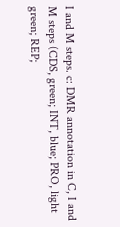I and M steps. c: DMR annotation in C, I and M steps (CDS, green; INT, blue; PRO, light green; REP;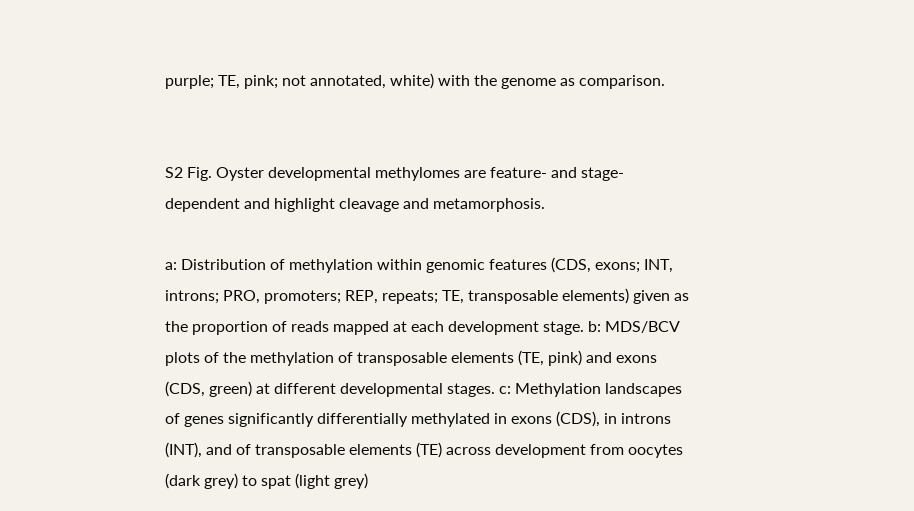purple; TE, pink; not annotated, white) with the genome as comparison.


S2 Fig. Oyster developmental methylomes are feature- and stage-dependent and highlight cleavage and metamorphosis.

a: Distribution of methylation within genomic features (CDS, exons; INT, introns; PRO, promoters; REP, repeats; TE, transposable elements) given as the proportion of reads mapped at each development stage. b: MDS/BCV plots of the methylation of transposable elements (TE, pink) and exons (CDS, green) at different developmental stages. c: Methylation landscapes of genes significantly differentially methylated in exons (CDS), in introns (INT), and of transposable elements (TE) across development from oocytes (dark grey) to spat (light grey)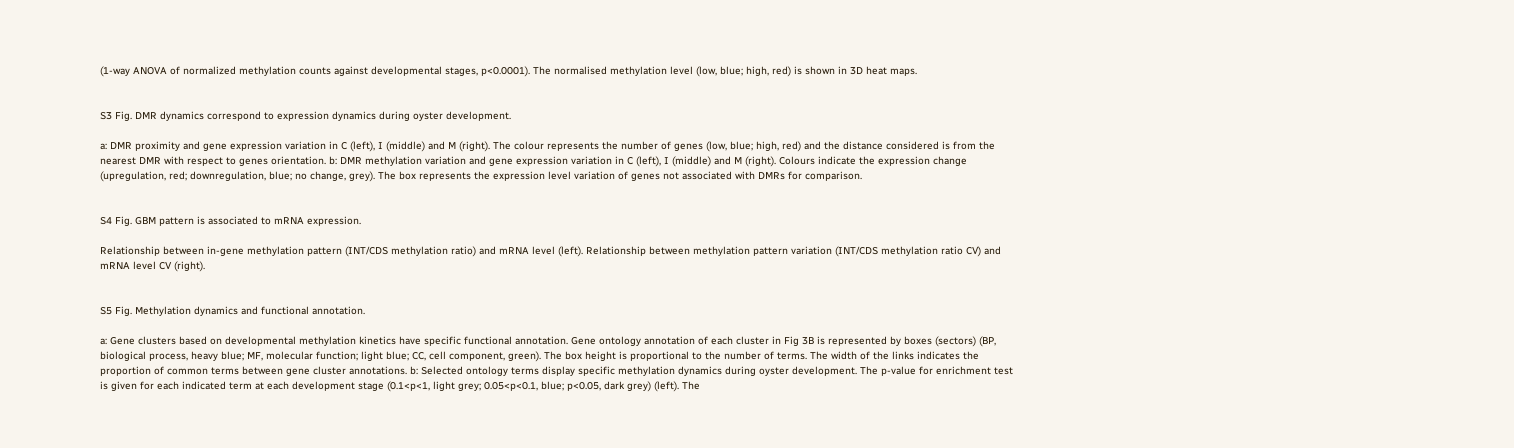(1-way ANOVA of normalized methylation counts against developmental stages, p<0.0001). The normalised methylation level (low, blue; high, red) is shown in 3D heat maps.


S3 Fig. DMR dynamics correspond to expression dynamics during oyster development.

a: DMR proximity and gene expression variation in C (left), I (middle) and M (right). The colour represents the number of genes (low, blue; high, red) and the distance considered is from the nearest DMR with respect to genes orientation. b: DMR methylation variation and gene expression variation in C (left), I (middle) and M (right). Colours indicate the expression change (upregulation, red; downregulation, blue; no change, grey). The box represents the expression level variation of genes not associated with DMRs for comparison.


S4 Fig. GBM pattern is associated to mRNA expression.

Relationship between in-gene methylation pattern (INT/CDS methylation ratio) and mRNA level (left). Relationship between methylation pattern variation (INT/CDS methylation ratio CV) and mRNA level CV (right).


S5 Fig. Methylation dynamics and functional annotation.

a: Gene clusters based on developmental methylation kinetics have specific functional annotation. Gene ontology annotation of each cluster in Fig 3B is represented by boxes (sectors) (BP, biological process, heavy blue; MF, molecular function; light blue; CC, cell component, green). The box height is proportional to the number of terms. The width of the links indicates the proportion of common terms between gene cluster annotations. b: Selected ontology terms display specific methylation dynamics during oyster development. The p-value for enrichment test is given for each indicated term at each development stage (0.1<p<1, light grey; 0.05<p<0.1, blue; p<0.05, dark grey) (left). The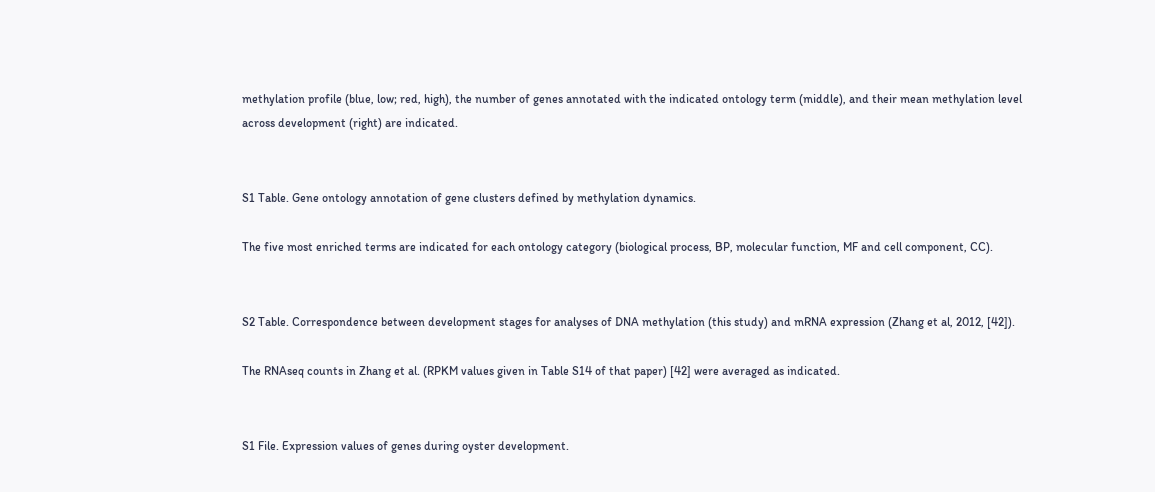methylation profile (blue, low; red, high), the number of genes annotated with the indicated ontology term (middle), and their mean methylation level across development (right) are indicated.


S1 Table. Gene ontology annotation of gene clusters defined by methylation dynamics.

The five most enriched terms are indicated for each ontology category (biological process, BP, molecular function, MF and cell component, CC).


S2 Table. Correspondence between development stages for analyses of DNA methylation (this study) and mRNA expression (Zhang et al, 2012, [42]).

The RNAseq counts in Zhang et al. (RPKM values given in Table S14 of that paper) [42] were averaged as indicated.


S1 File. Expression values of genes during oyster development.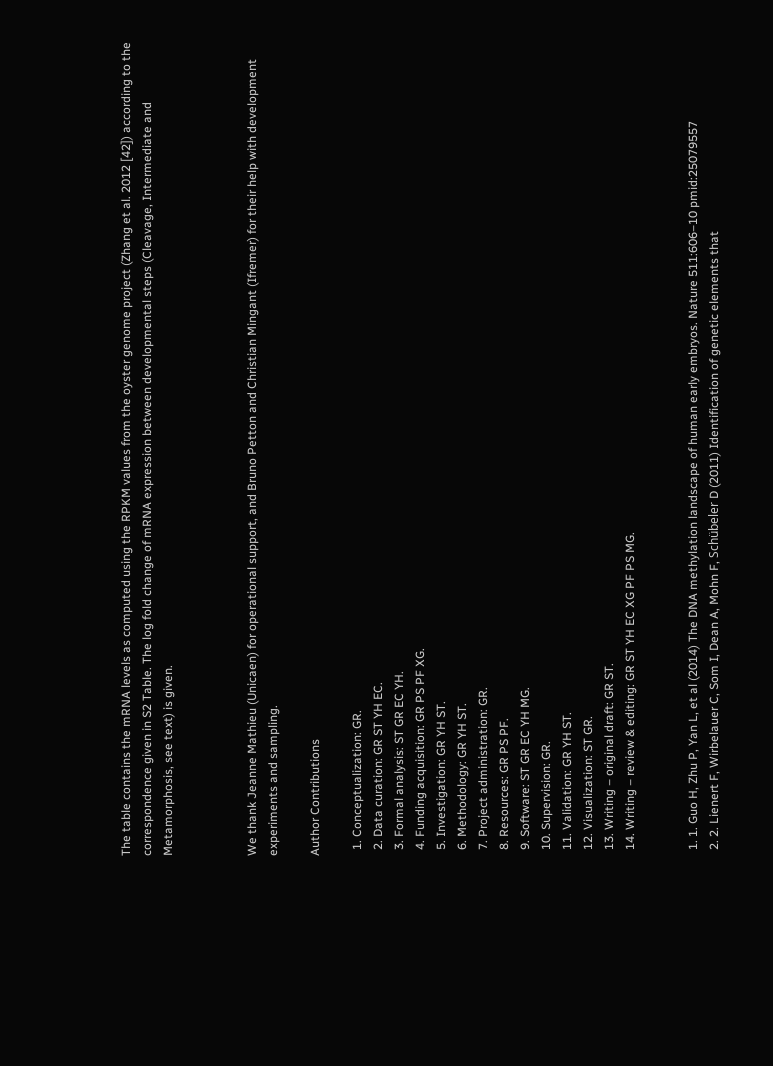The table contains the mRNA levels as computed using the RPKM values from the oyster genome project (Zhang et al. 2012 [42]) according to the correspondence given in S2 Table. The log fold change of mRNA expression between developmental steps (Cleavage, Intermediate and Metamorphosis, see text) is given.



We thank Jeanne Mathieu (Unicaen) for operational support, and Bruno Petton and Christian Mingant (Ifremer) for their help with development experiments and sampling.

Author Contributions

  1. Conceptualization: GR.
  2. Data curation: GR ST YH EC.
  3. Formal analysis: ST GR EC YH.
  4. Funding acquisition: GR PS PF XG.
  5. Investigation: GR YH ST.
  6. Methodology: GR YH ST.
  7. Project administration: GR.
  8. Resources: GR PS PF.
  9. Software: ST GR EC YH MG.
  10. Supervision: GR.
  11. Validation: GR YH ST.
  12. Visualization: ST GR.
  13. Writing – original draft: GR ST.
  14. Writing – review & editing: GR ST YH EC XG PF PS MG.


  1. 1. Guo H, Zhu P, Yan L, et al (2014) The DNA methylation landscape of human early embryos. Nature 511:606–10 pmid:25079557
  2. 2. Lienert F, Wirbelauer C, Som I, Dean A, Mohn F, Schübeler D (2011) Identification of genetic elements that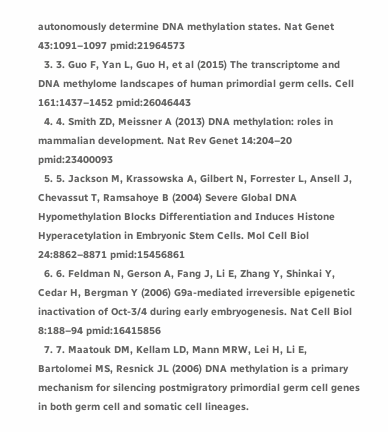autonomously determine DNA methylation states. Nat Genet 43:1091–1097 pmid:21964573
  3. 3. Guo F, Yan L, Guo H, et al (2015) The transcriptome and DNA methylome landscapes of human primordial germ cells. Cell 161:1437–1452 pmid:26046443
  4. 4. Smith ZD, Meissner A (2013) DNA methylation: roles in mammalian development. Nat Rev Genet 14:204–20 pmid:23400093
  5. 5. Jackson M, Krassowska A, Gilbert N, Forrester L, Ansell J, Chevassut T, Ramsahoye B (2004) Severe Global DNA Hypomethylation Blocks Differentiation and Induces Histone Hyperacetylation in Embryonic Stem Cells. Mol Cell Biol 24:8862–8871 pmid:15456861
  6. 6. Feldman N, Gerson A, Fang J, Li E, Zhang Y, Shinkai Y, Cedar H, Bergman Y (2006) G9a-mediated irreversible epigenetic inactivation of Oct-3/4 during early embryogenesis. Nat Cell Biol 8:188–94 pmid:16415856
  7. 7. Maatouk DM, Kellam LD, Mann MRW, Lei H, Li E, Bartolomei MS, Resnick JL (2006) DNA methylation is a primary mechanism for silencing postmigratory primordial germ cell genes in both germ cell and somatic cell lineages.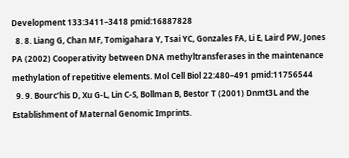Development 133:3411–3418 pmid:16887828
  8. 8. Liang G, Chan MF, Tomigahara Y, Tsai YC, Gonzales FA, Li E, Laird PW, Jones PA (2002) Cooperativity between DNA methyltransferases in the maintenance methylation of repetitive elements. Mol Cell Biol 22:480–491 pmid:11756544
  9. 9. Bourc’his D, Xu G-L, Lin C-S, Bollman B, Bestor T (2001) Dnmt3L and the Establishment of Maternal Genomic Imprints.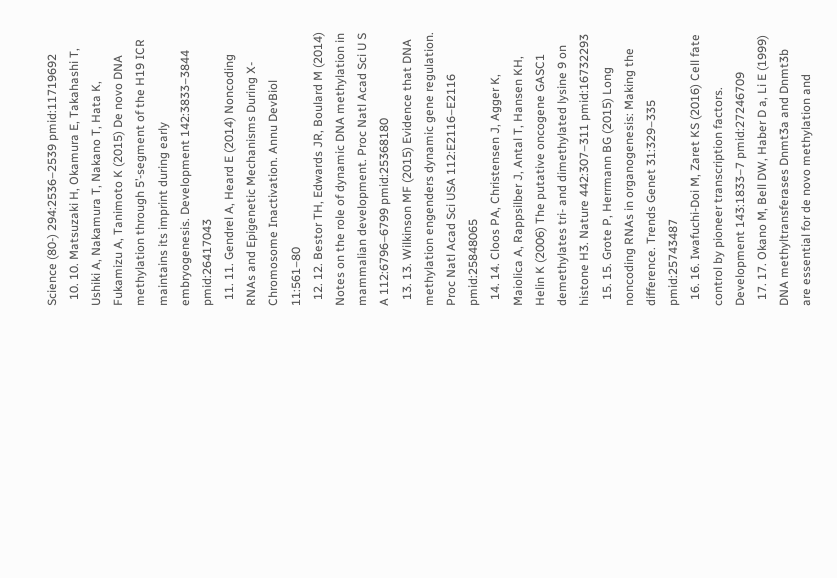Science (80-) 294:2536–2539 pmid:11719692
  10. 10. Matsuzaki H, Okamura E, Takahashi T, Ushiki A, Nakamura T, Nakano T, Hata K, Fukamizu A, Tanimoto K (2015) De novo DNA methylation through 5’-segment of the H19 ICR maintains its imprint during early embryogenesis. Development 142:3833–3844 pmid:26417043
  11. 11. Gendrel A, Heard E (2014) Noncoding RNAs and Epigenetic Mechanisms During X-Chromosome Inactivation. Annu DevBiol 11:561–80
  12. 12. Bestor TH, Edwards JR, Boulard M (2014) Notes on the role of dynamic DNA methylation in mammalian development. Proc Natl Acad Sci U S A 112:6796–6799 pmid:25368180
  13. 13. Wilkinson MF (2015) Evidence that DNA methylation engenders dynamic gene regulation. Proc Natl Acad Sci USA 112:E2116–E2116 pmid:25848065
  14. 14. Cloos PA, Christensen J, Agger K, Maiolica A, Rappsilber J, Antal T, Hansen KH, Helin K (2006) The putative oncogene GASC1 demethylates tri- and dimethylated lysine 9 on histone H3. Nature 442:307–311 pmid:16732293
  15. 15. Grote P, Herrmann BG (2015) Long noncoding RNAs in organogenesis: Making the difference. Trends Genet 31:329–335 pmid:25743487
  16. 16. Iwafuchi-Doi M, Zaret KS (2016) Cell fate control by pioneer transcription factors. Development 143:1833–7 pmid:27246709
  17. 17. Okano M, Bell DW, Haber D a, Li E (1999) DNA methyltransferases Dnmt3a and Dnmt3b are essential for de novo methylation and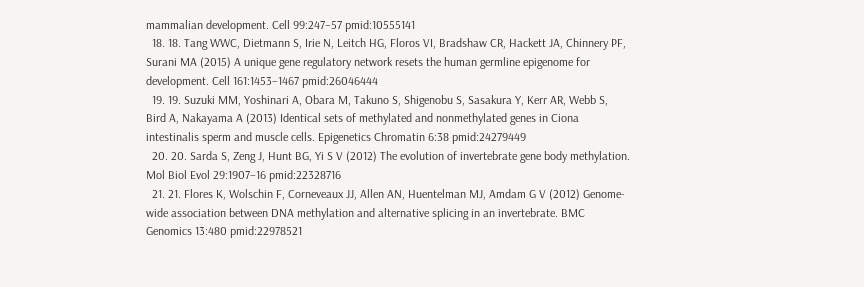mammalian development. Cell 99:247–57 pmid:10555141
  18. 18. Tang WWC, Dietmann S, Irie N, Leitch HG, Floros VI, Bradshaw CR, Hackett JA, Chinnery PF, Surani MA (2015) A unique gene regulatory network resets the human germline epigenome for development. Cell 161:1453–1467 pmid:26046444
  19. 19. Suzuki MM, Yoshinari A, Obara M, Takuno S, Shigenobu S, Sasakura Y, Kerr AR, Webb S, Bird A, Nakayama A (2013) Identical sets of methylated and nonmethylated genes in Ciona intestinalis sperm and muscle cells. Epigenetics Chromatin 6:38 pmid:24279449
  20. 20. Sarda S, Zeng J, Hunt BG, Yi S V (2012) The evolution of invertebrate gene body methylation. Mol Biol Evol 29:1907–16 pmid:22328716
  21. 21. Flores K, Wolschin F, Corneveaux JJ, Allen AN, Huentelman MJ, Amdam G V (2012) Genome-wide association between DNA methylation and alternative splicing in an invertebrate. BMC Genomics 13:480 pmid:22978521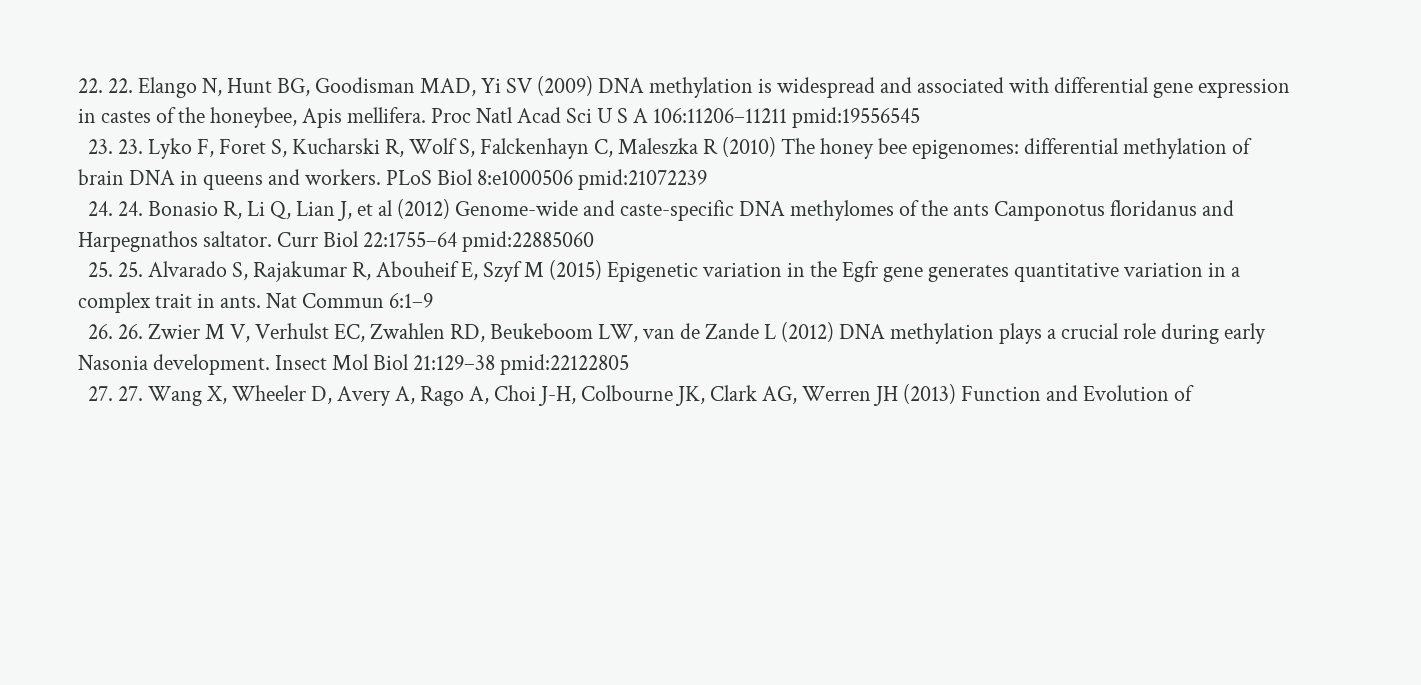22. 22. Elango N, Hunt BG, Goodisman MAD, Yi SV (2009) DNA methylation is widespread and associated with differential gene expression in castes of the honeybee, Apis mellifera. Proc Natl Acad Sci U S A 106:11206–11211 pmid:19556545
  23. 23. Lyko F, Foret S, Kucharski R, Wolf S, Falckenhayn C, Maleszka R (2010) The honey bee epigenomes: differential methylation of brain DNA in queens and workers. PLoS Biol 8:e1000506 pmid:21072239
  24. 24. Bonasio R, Li Q, Lian J, et al (2012) Genome-wide and caste-specific DNA methylomes of the ants Camponotus floridanus and Harpegnathos saltator. Curr Biol 22:1755–64 pmid:22885060
  25. 25. Alvarado S, Rajakumar R, Abouheif E, Szyf M (2015) Epigenetic variation in the Egfr gene generates quantitative variation in a complex trait in ants. Nat Commun 6:1–9
  26. 26. Zwier M V, Verhulst EC, Zwahlen RD, Beukeboom LW, van de Zande L (2012) DNA methylation plays a crucial role during early Nasonia development. Insect Mol Biol 21:129–38 pmid:22122805
  27. 27. Wang X, Wheeler D, Avery A, Rago A, Choi J-H, Colbourne JK, Clark AG, Werren JH (2013) Function and Evolution of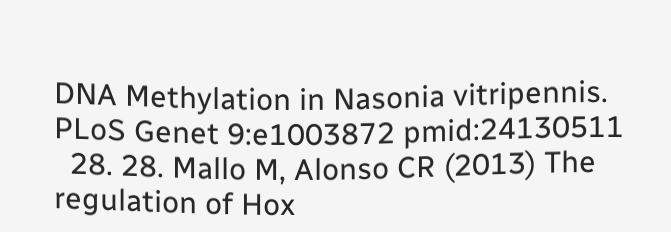DNA Methylation in Nasonia vitripennis. PLoS Genet 9:e1003872 pmid:24130511
  28. 28. Mallo M, Alonso CR (2013) The regulation of Hox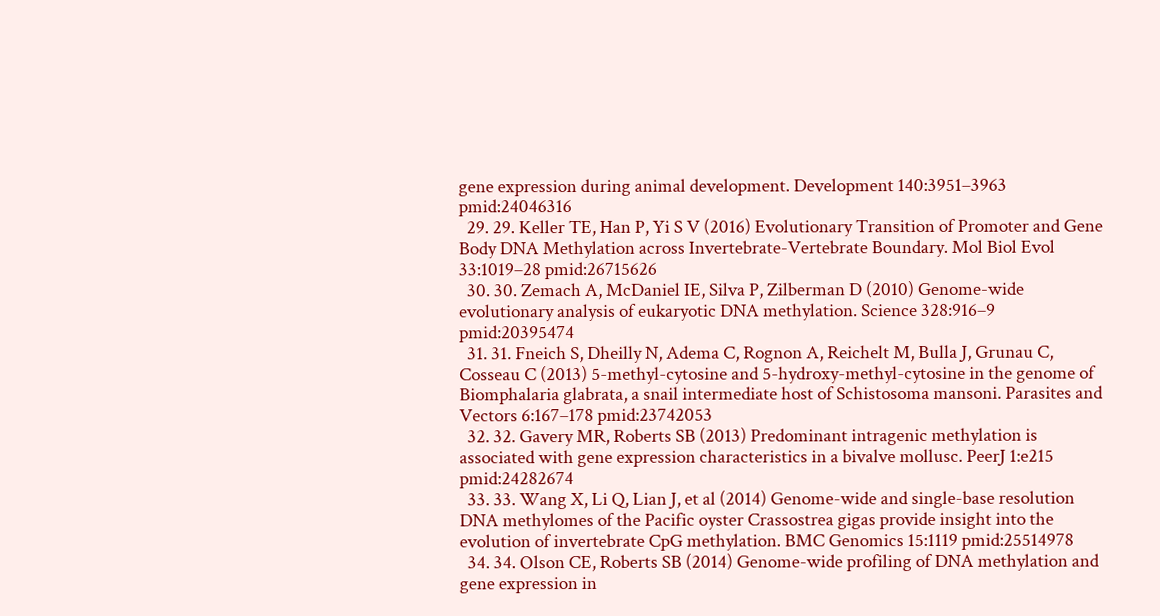gene expression during animal development. Development 140:3951–3963 pmid:24046316
  29. 29. Keller TE, Han P, Yi S V (2016) Evolutionary Transition of Promoter and Gene Body DNA Methylation across Invertebrate-Vertebrate Boundary. Mol Biol Evol 33:1019–28 pmid:26715626
  30. 30. Zemach A, McDaniel IE, Silva P, Zilberman D (2010) Genome-wide evolutionary analysis of eukaryotic DNA methylation. Science 328:916–9 pmid:20395474
  31. 31. Fneich S, Dheilly N, Adema C, Rognon A, Reichelt M, Bulla J, Grunau C, Cosseau C (2013) 5-methyl-cytosine and 5-hydroxy-methyl-cytosine in the genome of Biomphalaria glabrata, a snail intermediate host of Schistosoma mansoni. Parasites and Vectors 6:167–178 pmid:23742053
  32. 32. Gavery MR, Roberts SB (2013) Predominant intragenic methylation is associated with gene expression characteristics in a bivalve mollusc. PeerJ 1:e215 pmid:24282674
  33. 33. Wang X, Li Q, Lian J, et al (2014) Genome-wide and single-base resolution DNA methylomes of the Pacific oyster Crassostrea gigas provide insight into the evolution of invertebrate CpG methylation. BMC Genomics 15:1119 pmid:25514978
  34. 34. Olson CE, Roberts SB (2014) Genome-wide profiling of DNA methylation and gene expression in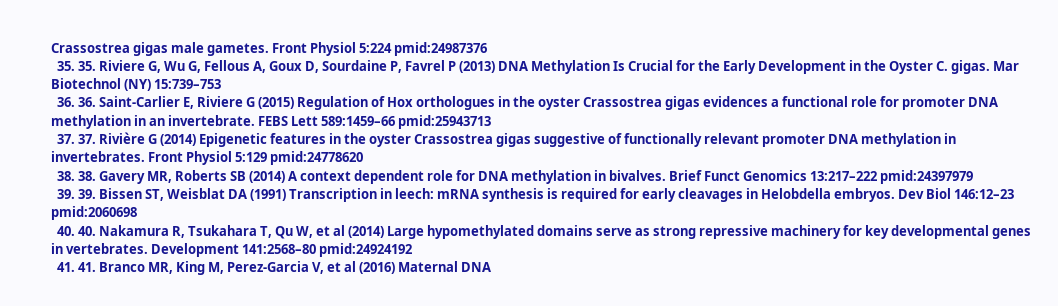Crassostrea gigas male gametes. Front Physiol 5:224 pmid:24987376
  35. 35. Riviere G, Wu G, Fellous A, Goux D, Sourdaine P, Favrel P (2013) DNA Methylation Is Crucial for the Early Development in the Oyster C. gigas. Mar Biotechnol (NY) 15:739–753
  36. 36. Saint-Carlier E, Riviere G (2015) Regulation of Hox orthologues in the oyster Crassostrea gigas evidences a functional role for promoter DNA methylation in an invertebrate. FEBS Lett 589:1459–66 pmid:25943713
  37. 37. Rivière G (2014) Epigenetic features in the oyster Crassostrea gigas suggestive of functionally relevant promoter DNA methylation in invertebrates. Front Physiol 5:129 pmid:24778620
  38. 38. Gavery MR, Roberts SB (2014) A context dependent role for DNA methylation in bivalves. Brief Funct Genomics 13:217–222 pmid:24397979
  39. 39. Bissen ST, Weisblat DA (1991) Transcription in leech: mRNA synthesis is required for early cleavages in Helobdella embryos. Dev Biol 146:12–23 pmid:2060698
  40. 40. Nakamura R, Tsukahara T, Qu W, et al (2014) Large hypomethylated domains serve as strong repressive machinery for key developmental genes in vertebrates. Development 141:2568–80 pmid:24924192
  41. 41. Branco MR, King M, Perez-Garcia V, et al (2016) Maternal DNA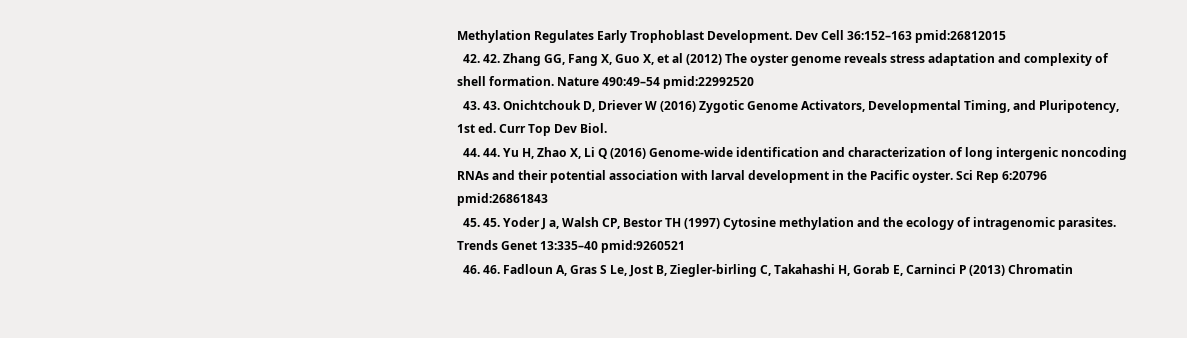Methylation Regulates Early Trophoblast Development. Dev Cell 36:152–163 pmid:26812015
  42. 42. Zhang GG, Fang X, Guo X, et al (2012) The oyster genome reveals stress adaptation and complexity of shell formation. Nature 490:49–54 pmid:22992520
  43. 43. Onichtchouk D, Driever W (2016) Zygotic Genome Activators, Developmental Timing, and Pluripotency, 1st ed. Curr Top Dev Biol.
  44. 44. Yu H, Zhao X, Li Q (2016) Genome-wide identification and characterization of long intergenic noncoding RNAs and their potential association with larval development in the Pacific oyster. Sci Rep 6:20796 pmid:26861843
  45. 45. Yoder J a, Walsh CP, Bestor TH (1997) Cytosine methylation and the ecology of intragenomic parasites. Trends Genet 13:335–40 pmid:9260521
  46. 46. Fadloun A, Gras S Le, Jost B, Ziegler-birling C, Takahashi H, Gorab E, Carninci P (2013) Chromatin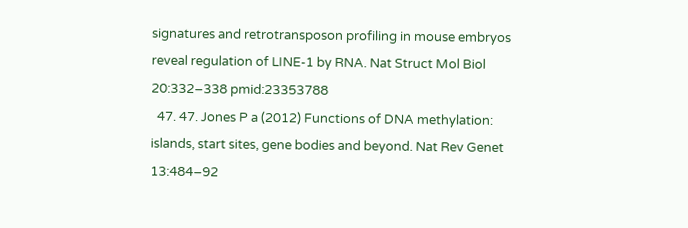signatures and retrotransposon profiling in mouse embryos reveal regulation of LINE-1 by RNA. Nat Struct Mol Biol 20:332–338 pmid:23353788
  47. 47. Jones P a (2012) Functions of DNA methylation: islands, start sites, gene bodies and beyond. Nat Rev Genet 13:484–92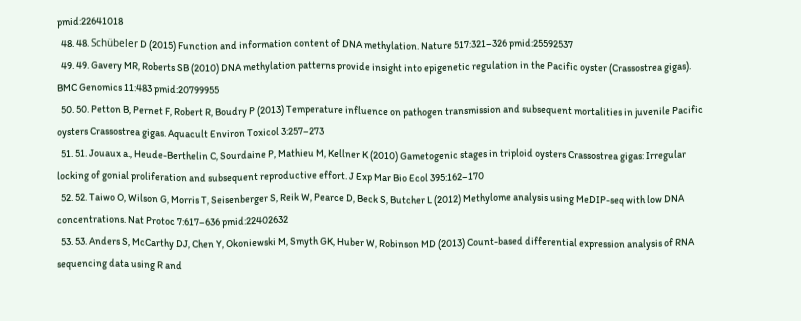pmid:22641018
  48. 48. Schübeler D (2015) Function and information content of DNA methylation. Nature 517:321–326 pmid:25592537
  49. 49. Gavery MR, Roberts SB (2010) DNA methylation patterns provide insight into epigenetic regulation in the Pacific oyster (Crassostrea gigas). BMC Genomics 11:483 pmid:20799955
  50. 50. Petton B, Pernet F, Robert R, Boudry P (2013) Temperature influence on pathogen transmission and subsequent mortalities in juvenile Pacific oysters Crassostrea gigas. Aquacult Environ Toxicol 3:257–273
  51. 51. Jouaux a., Heude-Berthelin C, Sourdaine P, Mathieu M, Kellner K (2010) Gametogenic stages in triploid oysters Crassostrea gigas: Irregular locking of gonial proliferation and subsequent reproductive effort. J Exp Mar Bio Ecol 395:162–170
  52. 52. Taiwo O, Wilson G, Morris T, Seisenberger S, Reik W, Pearce D, Beck S, Butcher L (2012) Methylome analysis using MeDIP-seq with low DNA concentrations. Nat Protoc 7:617–636 pmid:22402632
  53. 53. Anders S, McCarthy DJ, Chen Y, Okoniewski M, Smyth GK, Huber W, Robinson MD (2013) Count-based differential expression analysis of RNA sequencing data using R and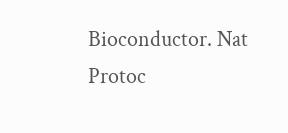Bioconductor. Nat Protoc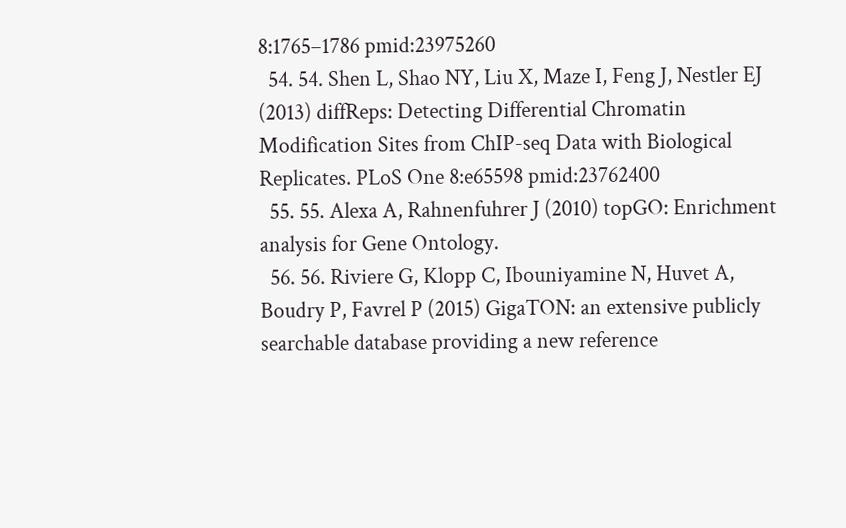8:1765–1786 pmid:23975260
  54. 54. Shen L, Shao NY, Liu X, Maze I, Feng J, Nestler EJ (2013) diffReps: Detecting Differential Chromatin Modification Sites from ChIP-seq Data with Biological Replicates. PLoS One 8:e65598 pmid:23762400
  55. 55. Alexa A, Rahnenfuhrer J (2010) topGO: Enrichment analysis for Gene Ontology.
  56. 56. Riviere G, Klopp C, Ibouniyamine N, Huvet A, Boudry P, Favrel P (2015) GigaTON: an extensive publicly searchable database providing a new reference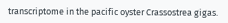transcriptome in the pacific oyster Crassostrea gigas.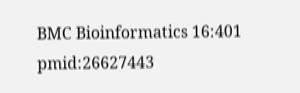BMC Bioinformatics 16:401 pmid:26627443